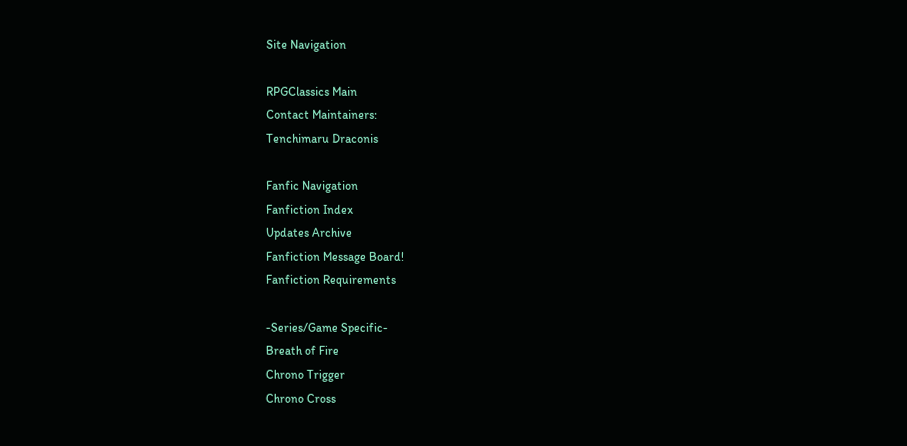Site Navigation

RPGClassics Main
Contact Maintainers:
Tenchimaru Draconis

Fanfic Navigation
Fanfiction Index
Updates Archive
Fanfiction Message Board!
Fanfiction Requirements

-Series/Game Specific-
Breath of Fire
Chrono Trigger
Chrono Cross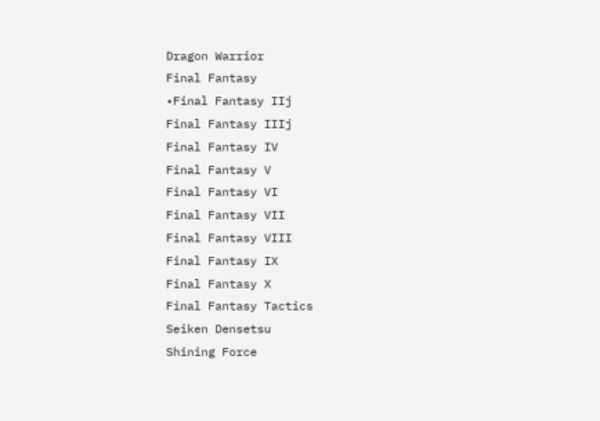Dragon Warrior
Final Fantasy
•Final Fantasy IIj
Final Fantasy IIIj
Final Fantasy IV
Final Fantasy V
Final Fantasy VI
Final Fantasy VII
Final Fantasy VIII
Final Fantasy IX
Final Fantasy X
Final Fantasy Tactics
Seiken Densetsu
Shining Force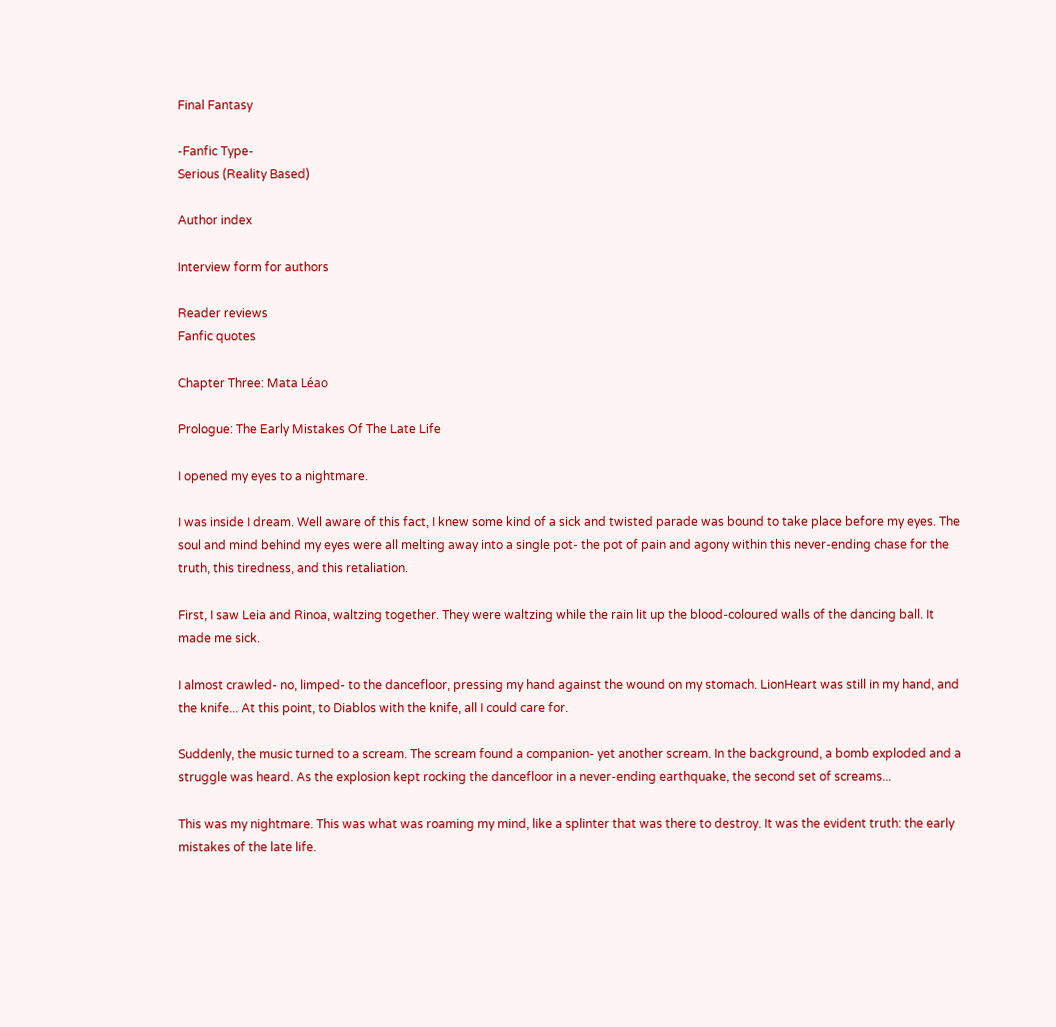Final Fantasy

-Fanfic Type-
Serious (Reality Based)

Author index

Interview form for authors

Reader reviews
Fanfic quotes

Chapter Three: Mata Léao

Prologue: The Early Mistakes Of The Late Life

I opened my eyes to a nightmare.

I was inside I dream. Well aware of this fact, I knew some kind of a sick and twisted parade was bound to take place before my eyes. The soul and mind behind my eyes were all melting away into a single pot- the pot of pain and agony within this never-ending chase for the truth, this tiredness, and this retaliation.

First, I saw Leia and Rinoa, waltzing together. They were waltzing while the rain lit up the blood-coloured walls of the dancing ball. It made me sick.

I almost crawled- no, limped- to the dancefloor, pressing my hand against the wound on my stomach. LionHeart was still in my hand, and the knife... At this point, to Diablos with the knife, all I could care for.

Suddenly, the music turned to a scream. The scream found a companion- yet another scream. In the background, a bomb exploded and a struggle was heard. As the explosion kept rocking the dancefloor in a never-ending earthquake, the second set of screams...

This was my nightmare. This was what was roaming my mind, like a splinter that was there to destroy. It was the evident truth: the early mistakes of the late life.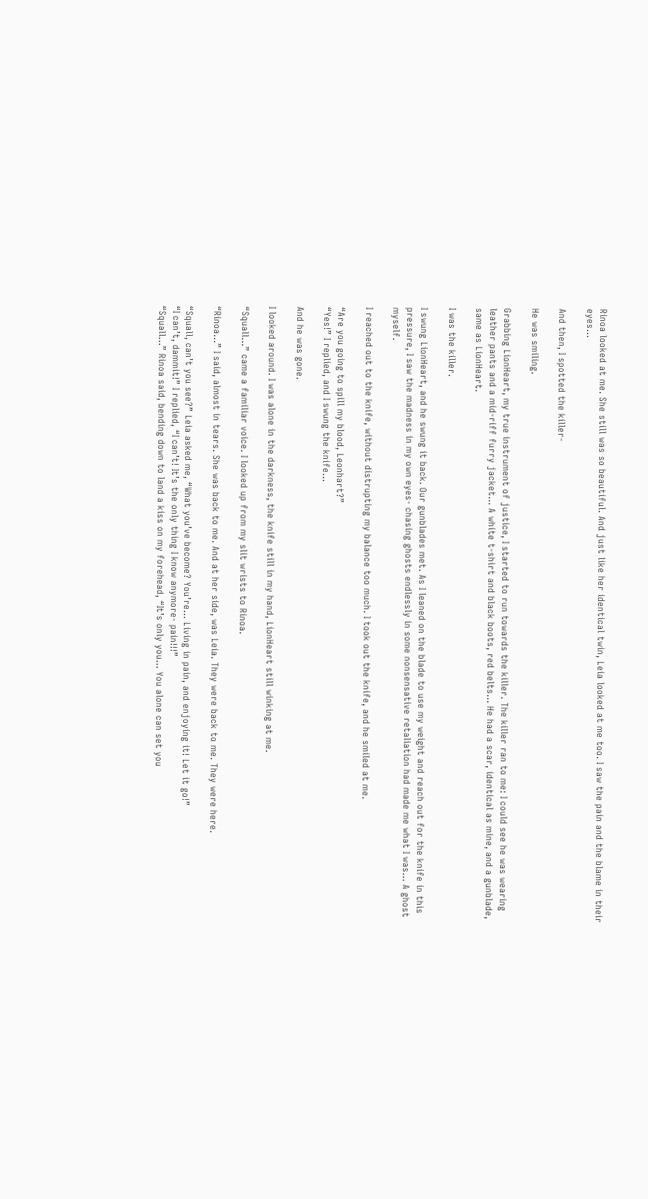Rinoa looked at me. She still was so beautiful. And just like her identical twin, Leia looked at me too. I saw the pain and the blame in their eyes...

And then, I spotted the killer-

He was smiling.

Grabbing LionHeart, my true instrument of justice, I started to run towards the killer. The killer ran to me: I could see he was wearing leather pants and a mid-riff furry jacket... A white t-shirt and black boots, red belts... He had a scar, identical as mine, and a gunblade, same as LionHeart.

I was the killer.

I swung LionHeart, and he swung it back. Our gunblades met. As I leaned on the blade to use my weight and reach out for the knife in this pressure, I saw the madness in my own eyes- chasing ghosts endlessly in some nonsensative retaliation had made me what I was... A ghost myself.

I reached out to the knife, without distrupting my balance too much. I took out the knife, and he smiled at me.

“Are you going to spill my blood, Leonhart?”
“Yes!” I replied, and I swung the knife...

And he was gone.

I looked around. I was alone in the darkness, the knife still in my hand, LionHeart still winking at me.

“Squall...” came a familiar voice. I looked up from my slit wrists to Rinoa.

“Rinoa...” I said, almost in tears. She was back to me. And at her side, was Leia. They were back to me. They were here.

“Squall, can’t you see?” Leia asked me, “What you’ve become? You’re... Living in pain, and enjoying it! Let it go!”
“I can’t, dammit!” I replied, “I can’t! It’s the only thing I know anymore- pain!!!”
“Squall...” Rinoa said, bending down to land a kiss on my forehead, “It’s only you... You alone can set you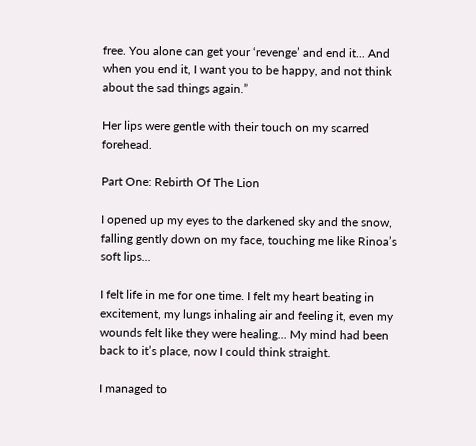free. You alone can get your ‘revenge’ and end it... And when you end it, I want you to be happy, and not think about the sad things again.”

Her lips were gentle with their touch on my scarred forehead.

Part One: Rebirth Of The Lion

I opened up my eyes to the darkened sky and the snow, falling gently down on my face, touching me like Rinoa’s soft lips...

I felt life in me for one time. I felt my heart beating in excitement, my lungs inhaling air and feeling it, even my wounds felt like they were healing... My mind had been back to it’s place, now I could think straight.

I managed to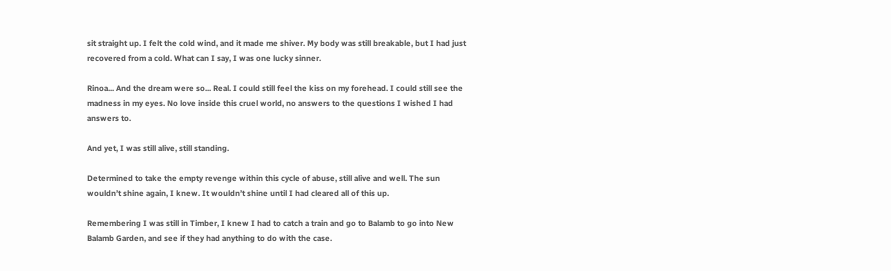sit straight up. I felt the cold wind, and it made me shiver. My body was still breakable, but I had just recovered from a cold. What can I say, I was one lucky sinner.

Rinoa... And the dream were so... Real. I could still feel the kiss on my forehead. I could still see the madness in my eyes. No love inside this cruel world, no answers to the questions I wished I had answers to.

And yet, I was still alive, still standing.

Determined to take the empty revenge within this cycle of abuse, still alive and well. The sun wouldn’t shine again, I knew. It wouldn’t shine until I had cleared all of this up.

Remembering I was still in Timber, I knew I had to catch a train and go to Balamb to go into New Balamb Garden, and see if they had anything to do with the case.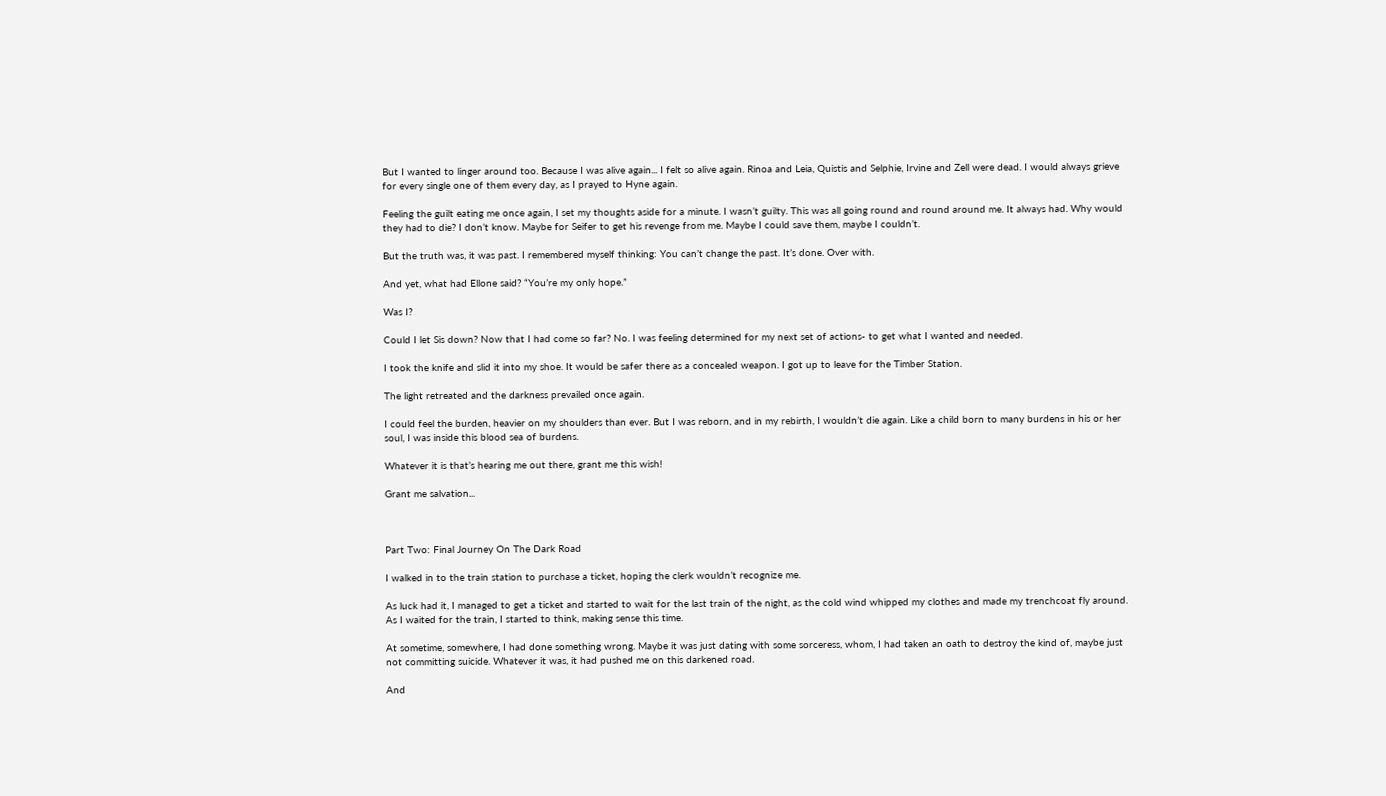But I wanted to linger around too. Because I was alive again... I felt so alive again. Rinoa and Leia, Quistis and Selphie, Irvine and Zell were dead. I would always grieve for every single one of them every day, as I prayed to Hyne again.

Feeling the guilt eating me once again, I set my thoughts aside for a minute. I wasn’t guilty. This was all going round and round around me. It always had. Why would they had to die? I don’t know. Maybe for Seifer to get his revenge from me. Maybe I could save them, maybe I couldn’t.

But the truth was, it was past. I remembered myself thinking: You can’t change the past. It’s done. Over with.

And yet, what had Ellone said? “You’re my only hope.”

Was I?

Could I let Sis down? Now that I had come so far? No. I was feeling determined for my next set of actions- to get what I wanted and needed.

I took the knife and slid it into my shoe. It would be safer there as a concealed weapon. I got up to leave for the Timber Station.

The light retreated and the darkness prevailed once again.

I could feel the burden, heavier on my shoulders than ever. But I was reborn, and in my rebirth, I wouldn’t die again. Like a child born to many burdens in his or her soul, I was inside this blood sea of burdens.

Whatever it is that’s hearing me out there, grant me this wish!

Grant me salvation...



Part Two: Final Journey On The Dark Road

I walked in to the train station to purchase a ticket, hoping the clerk wouldn’t recognize me.

As luck had it, I managed to get a ticket and started to wait for the last train of the night, as the cold wind whipped my clothes and made my trenchcoat fly around. As I waited for the train, I started to think, making sense this time.

At sometime, somewhere, I had done something wrong. Maybe it was just dating with some sorceress, whom, I had taken an oath to destroy the kind of, maybe just not committing suicide. Whatever it was, it had pushed me on this darkened road.

And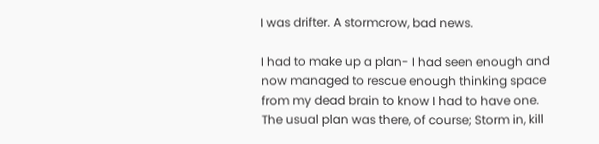I was drifter. A stormcrow, bad news.

I had to make up a plan- I had seen enough and now managed to rescue enough thinking space from my dead brain to know I had to have one. The usual plan was there, of course; Storm in, kill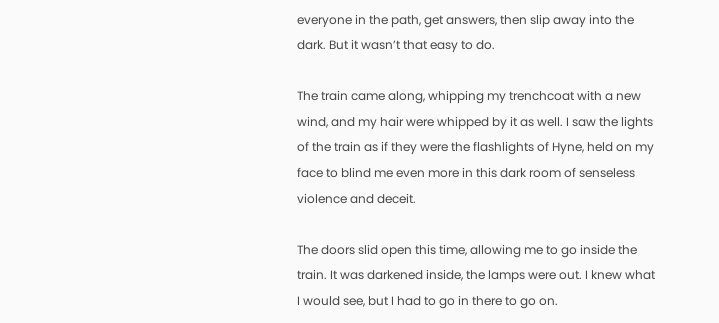everyone in the path, get answers, then slip away into the dark. But it wasn’t that easy to do.

The train came along, whipping my trenchcoat with a new wind, and my hair were whipped by it as well. I saw the lights of the train as if they were the flashlights of Hyne, held on my face to blind me even more in this dark room of senseless violence and deceit.

The doors slid open this time, allowing me to go inside the train. It was darkened inside, the lamps were out. I knew what I would see, but I had to go in there to go on.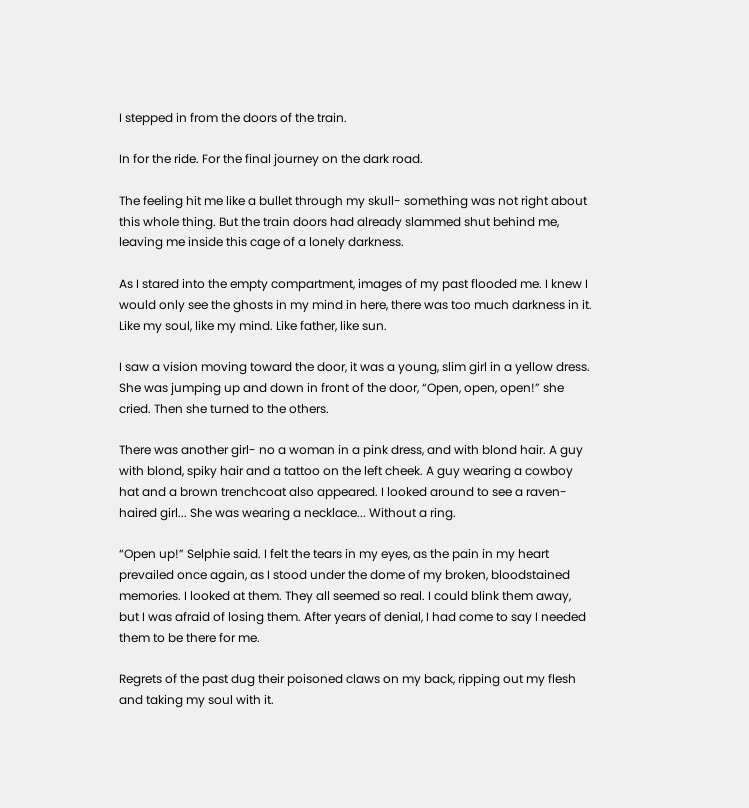I stepped in from the doors of the train.

In for the ride. For the final journey on the dark road.

The feeling hit me like a bullet through my skull- something was not right about this whole thing. But the train doors had already slammed shut behind me, leaving me inside this cage of a lonely darkness.

As I stared into the empty compartment, images of my past flooded me. I knew I would only see the ghosts in my mind in here, there was too much darkness in it. Like my soul, like my mind. Like father, like sun.

I saw a vision moving toward the door, it was a young, slim girl in a yellow dress. She was jumping up and down in front of the door, “Open, open, open!” she cried. Then she turned to the others.

There was another girl- no a woman in a pink dress, and with blond hair. A guy with blond, spiky hair and a tattoo on the left cheek. A guy wearing a cowboy hat and a brown trenchcoat also appeared. I looked around to see a raven-haired girl... She was wearing a necklace... Without a ring.

“Open up!” Selphie said. I felt the tears in my eyes, as the pain in my heart prevailed once again, as I stood under the dome of my broken, bloodstained memories. I looked at them. They all seemed so real. I could blink them away, but I was afraid of losing them. After years of denial, I had come to say I needed them to be there for me.

Regrets of the past dug their poisoned claws on my back, ripping out my flesh and taking my soul with it.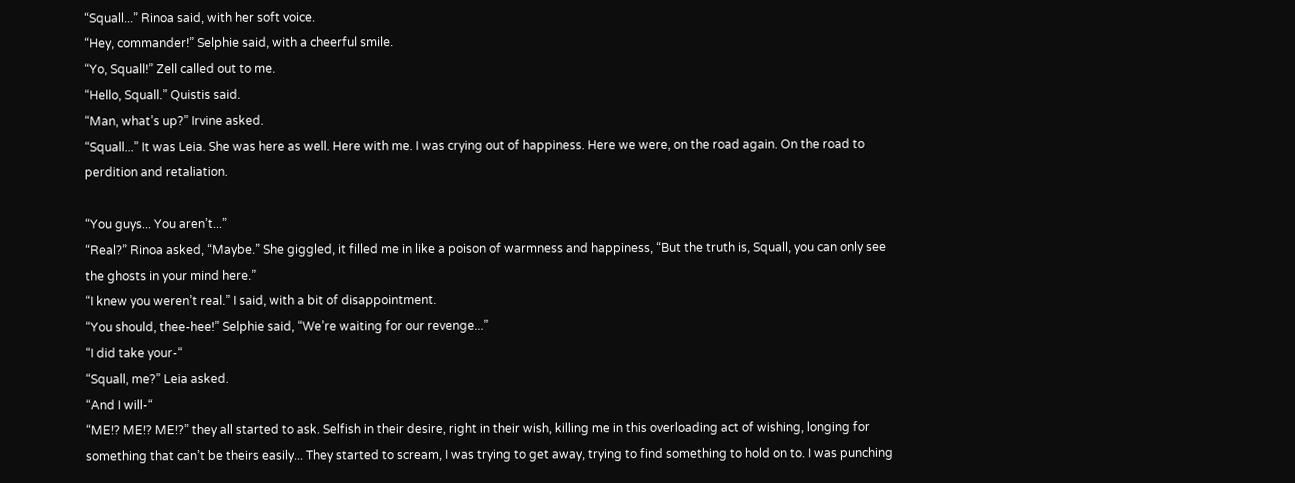“Squall...” Rinoa said, with her soft voice.
“Hey, commander!” Selphie said, with a cheerful smile.
“Yo, Squall!” Zell called out to me.
“Hello, Squall.” Quistis said.
“Man, what’s up?” Irvine asked.
“Squall...” It was Leia. She was here as well. Here with me. I was crying out of happiness. Here we were, on the road again. On the road to perdition and retaliation.

“You guys... You aren’t...”
“Real?” Rinoa asked, “Maybe.” She giggled, it filled me in like a poison of warmness and happiness, “But the truth is, Squall, you can only see the ghosts in your mind here.”
“I knew you weren’t real.” I said, with a bit of disappointment.
“You should, thee-hee!” Selphie said, “We’re waiting for our revenge...”
“I did take your-“
“Squall, me?” Leia asked.
“And I will-“
“ME!? ME!? ME!?” they all started to ask. Selfish in their desire, right in their wish, killing me in this overloading act of wishing, longing for something that can’t be theirs easily... They started to scream, I was trying to get away, trying to find something to hold on to. I was punching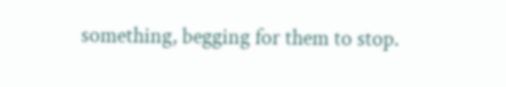something, begging for them to stop.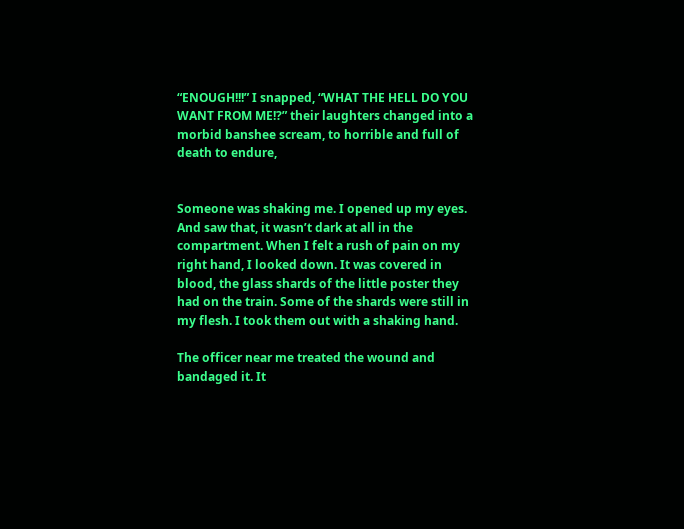“ENOUGH!!!” I snapped, “WHAT THE HELL DO YOU WANT FROM ME!?” their laughters changed into a morbid banshee scream, to horrible and full of death to endure,


Someone was shaking me. I opened up my eyes. And saw that, it wasn’t dark at all in the compartment. When I felt a rush of pain on my right hand, I looked down. It was covered in blood, the glass shards of the little poster they had on the train. Some of the shards were still in my flesh. I took them out with a shaking hand.

The officer near me treated the wound and bandaged it. It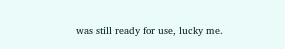was still ready for use, lucky me.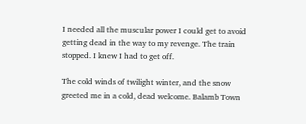I needed all the muscular power I could get to avoid getting dead in the way to my revenge. The train stopped. I knew I had to get off.

The cold winds of twilight winter, and the snow greeted me in a cold, dead welcome. Balamb Town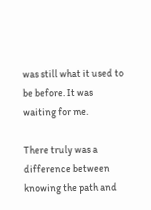was still what it used to be before. It was waiting for me.

There truly was a difference between knowing the path and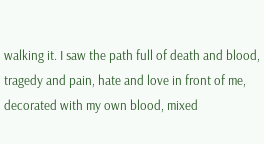walking it. I saw the path full of death and blood, tragedy and pain, hate and love in front of me, decorated with my own blood, mixed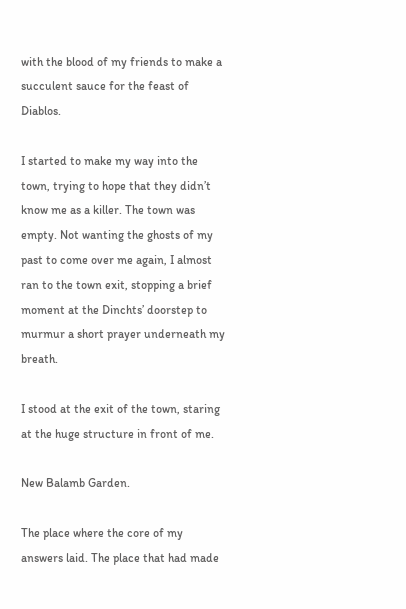with the blood of my friends to make a succulent sauce for the feast of Diablos.

I started to make my way into the town, trying to hope that they didn’t know me as a killer. The town was empty. Not wanting the ghosts of my past to come over me again, I almost ran to the town exit, stopping a brief moment at the Dinchts’ doorstep to murmur a short prayer underneath my breath.

I stood at the exit of the town, staring at the huge structure in front of me.

New Balamb Garden.

The place where the core of my answers laid. The place that had made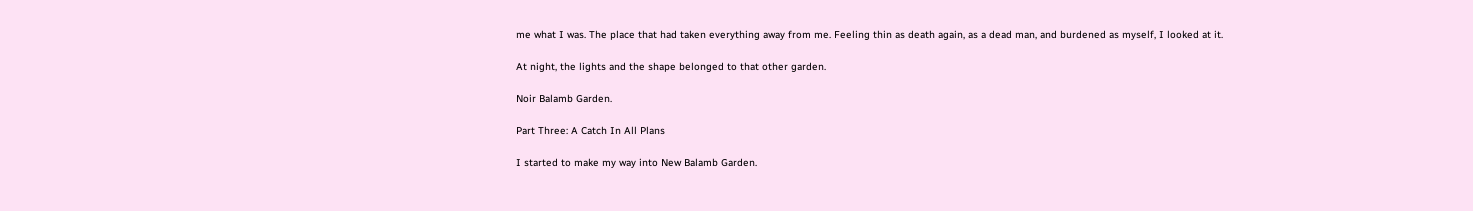me what I was. The place that had taken everything away from me. Feeling thin as death again, as a dead man, and burdened as myself, I looked at it.

At night, the lights and the shape belonged to that other garden.

Noir Balamb Garden.

Part Three: A Catch In All Plans

I started to make my way into New Balamb Garden.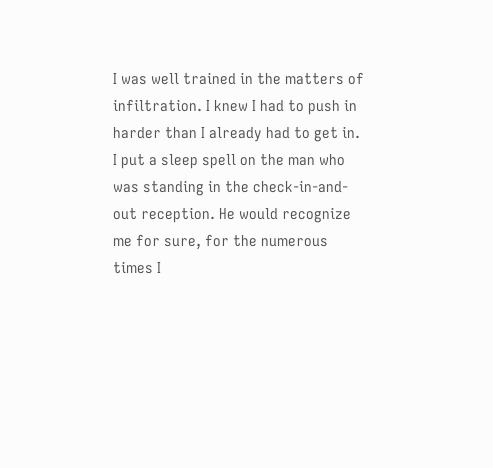I was well trained in the matters of infiltration. I knew I had to push in harder than I already had to get in. I put a sleep spell on the man who was standing in the check-in-and-out reception. He would recognize me for sure, for the numerous times I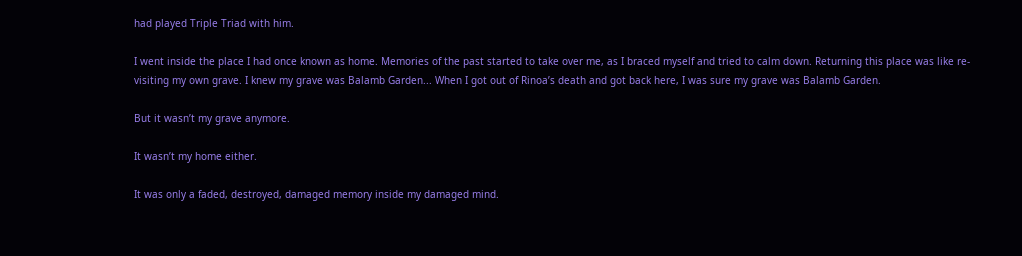had played Triple Triad with him.

I went inside the place I had once known as home. Memories of the past started to take over me, as I braced myself and tried to calm down. Returning this place was like re-visiting my own grave. I knew my grave was Balamb Garden... When I got out of Rinoa’s death and got back here, I was sure my grave was Balamb Garden.

But it wasn’t my grave anymore.

It wasn’t my home either.

It was only a faded, destroyed, damaged memory inside my damaged mind.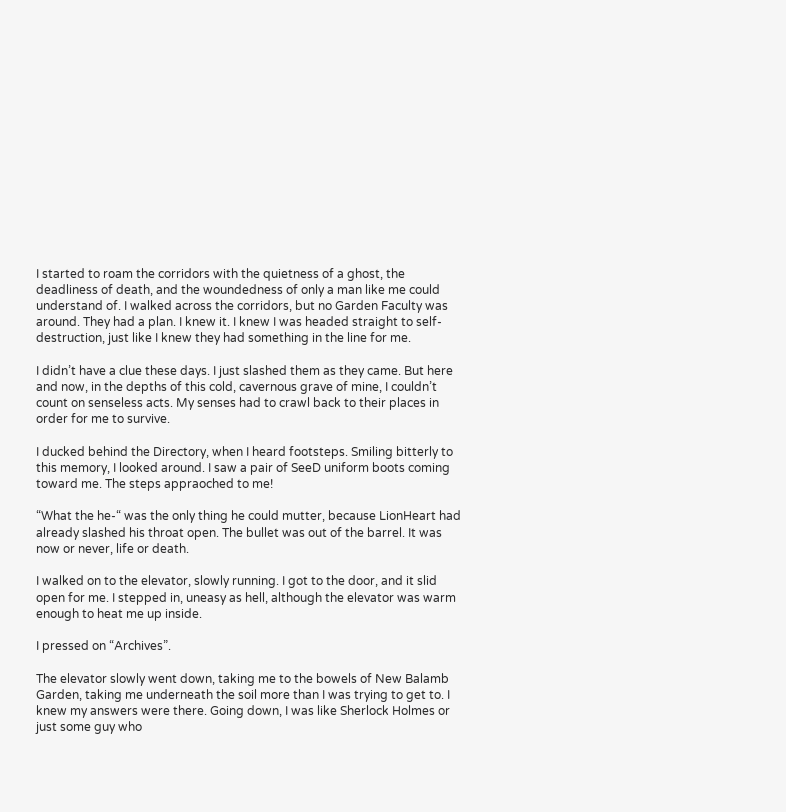I started to roam the corridors with the quietness of a ghost, the deadliness of death, and the woundedness of only a man like me could understand of. I walked across the corridors, but no Garden Faculty was around. They had a plan. I knew it. I knew I was headed straight to self-destruction, just like I knew they had something in the line for me.

I didn’t have a clue these days. I just slashed them as they came. But here and now, in the depths of this cold, cavernous grave of mine, I couldn’t count on senseless acts. My senses had to crawl back to their places in order for me to survive.

I ducked behind the Directory, when I heard footsteps. Smiling bitterly to this memory, I looked around. I saw a pair of SeeD uniform boots coming toward me. The steps appraoched to me!

“What the he-“ was the only thing he could mutter, because LionHeart had already slashed his throat open. The bullet was out of the barrel. It was now or never, life or death.

I walked on to the elevator, slowly running. I got to the door, and it slid open for me. I stepped in, uneasy as hell, although the elevator was warm enough to heat me up inside.

I pressed on “Archives”.

The elevator slowly went down, taking me to the bowels of New Balamb Garden, taking me underneath the soil more than I was trying to get to. I knew my answers were there. Going down, I was like Sherlock Holmes or just some guy who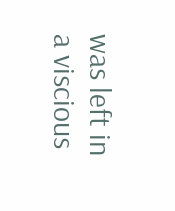was left in a viscious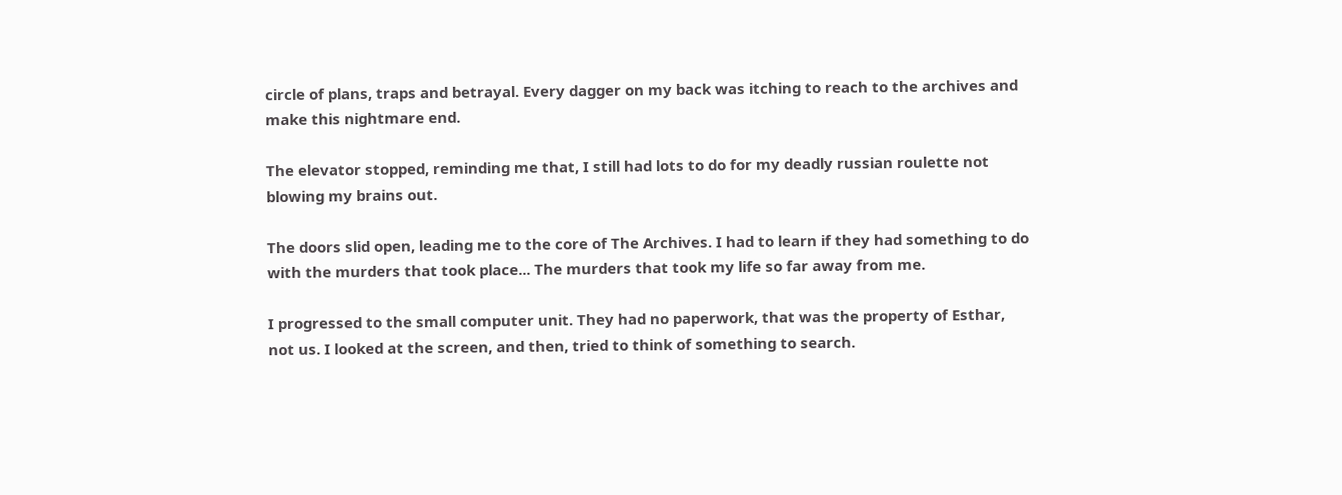circle of plans, traps and betrayal. Every dagger on my back was itching to reach to the archives and make this nightmare end.

The elevator stopped, reminding me that, I still had lots to do for my deadly russian roulette not blowing my brains out.

The doors slid open, leading me to the core of The Archives. I had to learn if they had something to do with the murders that took place... The murders that took my life so far away from me.

I progressed to the small computer unit. They had no paperwork, that was the property of Esthar, not us. I looked at the screen, and then, tried to think of something to search.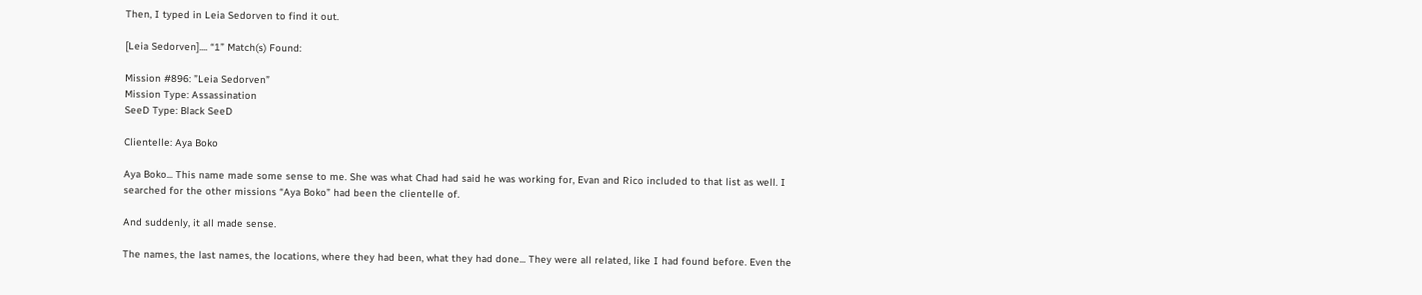Then, I typed in Leia Sedorven to find it out.

[Leia Sedorven].... “1” Match(s) Found:

Mission #896: ”Leia Sedorven”
Mission Type: Assassination
SeeD Type: Black SeeD

Clientelle: Aya Boko

Aya Boko... This name made some sense to me. She was what Chad had said he was working for, Evan and Rico included to that list as well. I searched for the other missions “Aya Boko” had been the clientelle of.

And suddenly, it all made sense.

The names, the last names, the locations, where they had been, what they had done... They were all related, like I had found before. Even the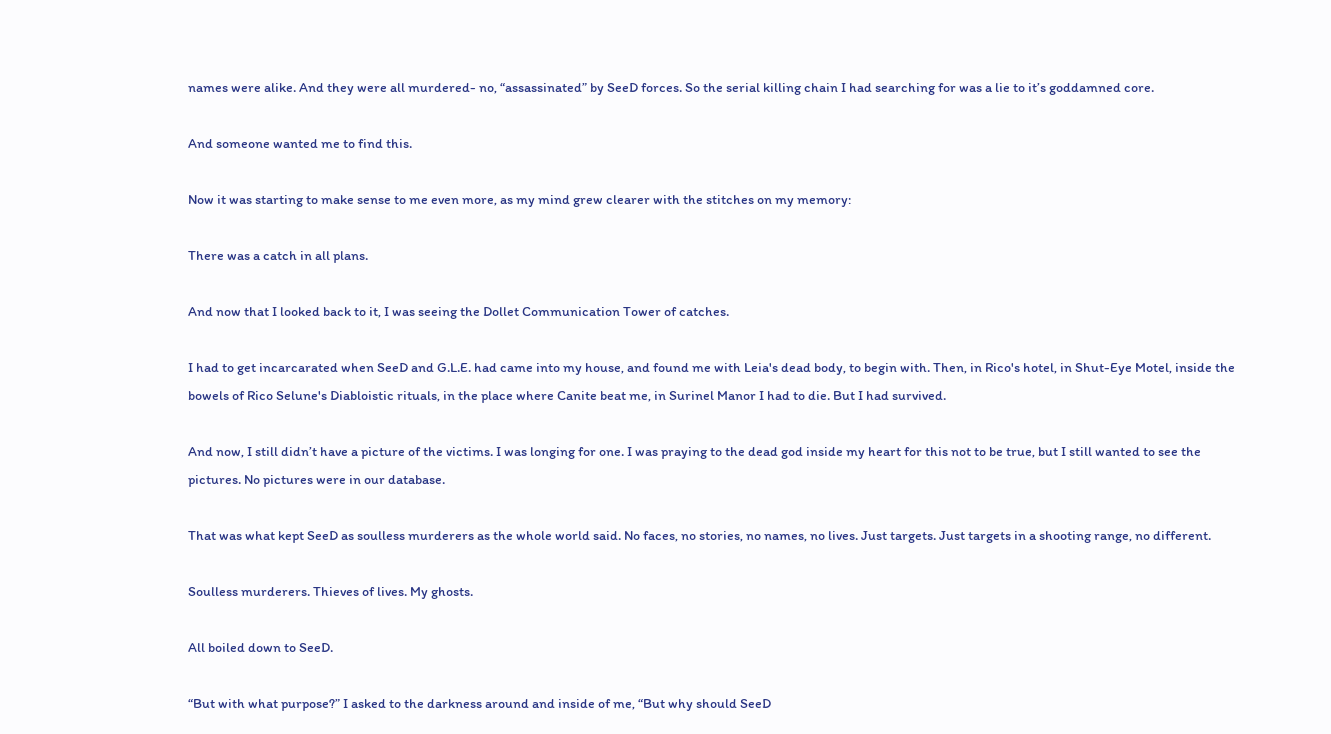names were alike. And they were all murdered- no, “assassinated” by SeeD forces. So the serial killing chain I had searching for was a lie to it’s goddamned core.

And someone wanted me to find this.

Now it was starting to make sense to me even more, as my mind grew clearer with the stitches on my memory:

There was a catch in all plans.

And now that I looked back to it, I was seeing the Dollet Communication Tower of catches.

I had to get incarcarated when SeeD and G.L.E. had came into my house, and found me with Leia's dead body, to begin with. Then, in Rico's hotel, in Shut-Eye Motel, inside the bowels of Rico Selune's Diabloistic rituals, in the place where Canite beat me, in Surinel Manor I had to die. But I had survived.

And now, I still didn’t have a picture of the victims. I was longing for one. I was praying to the dead god inside my heart for this not to be true, but I still wanted to see the pictures. No pictures were in our database.

That was what kept SeeD as soulless murderers as the whole world said. No faces, no stories, no names, no lives. Just targets. Just targets in a shooting range, no different.

Soulless murderers. Thieves of lives. My ghosts.

All boiled down to SeeD.

“But with what purpose?” I asked to the darkness around and inside of me, “But why should SeeD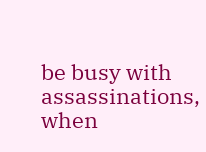be busy with assassinations, when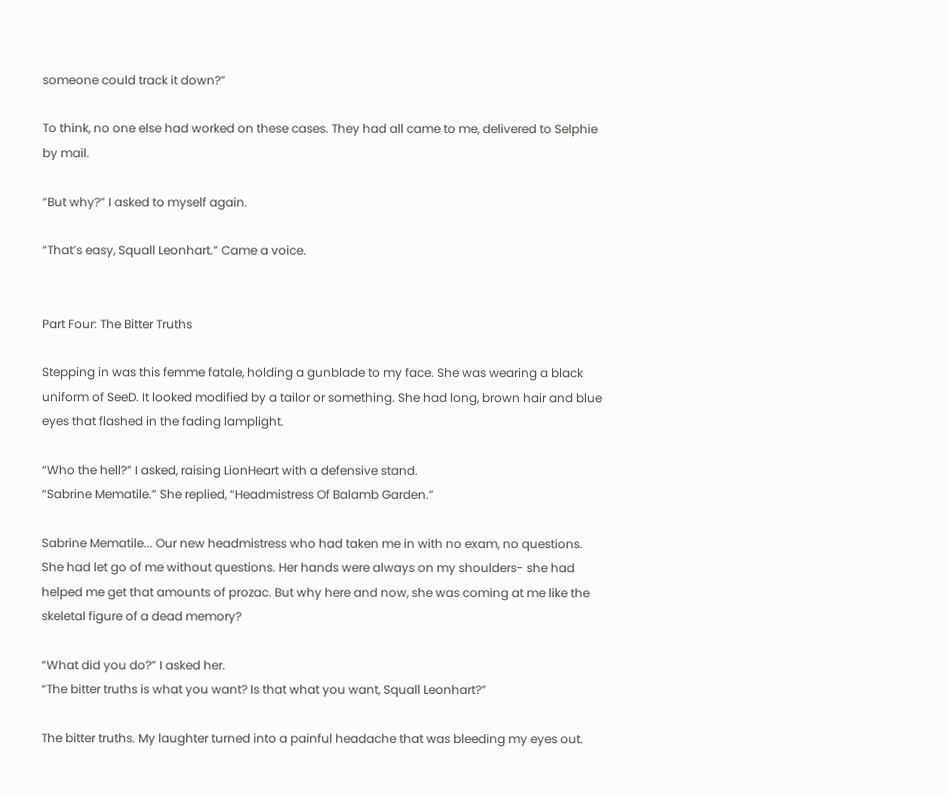someone could track it down?”

To think, no one else had worked on these cases. They had all came to me, delivered to Selphie by mail.

“But why?” I asked to myself again.

“That’s easy, Squall Leonhart.” Came a voice.


Part Four: The Bitter Truths

Stepping in was this femme fatale, holding a gunblade to my face. She was wearing a black uniform of SeeD. It looked modified by a tailor or something. She had long, brown hair and blue eyes that flashed in the fading lamplight.

“Who the hell?” I asked, raising LionHeart with a defensive stand.
“Sabrine Mematile.” She replied, “Headmistress Of Balamb Garden.”

Sabrine Mematile... Our new headmistress who had taken me in with no exam, no questions. She had let go of me without questions. Her hands were always on my shoulders- she had helped me get that amounts of prozac. But why here and now, she was coming at me like the skeletal figure of a dead memory?

“What did you do?” I asked her.
“The bitter truths is what you want? Is that what you want, Squall Leonhart?”

The bitter truths. My laughter turned into a painful headache that was bleeding my eyes out.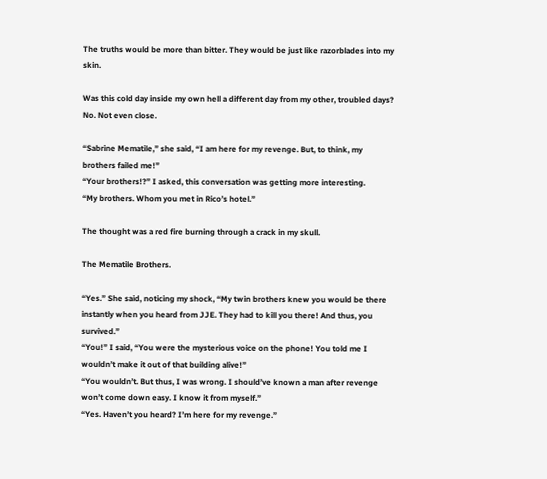The truths would be more than bitter. They would be just like razorblades into my skin.

Was this cold day inside my own hell a different day from my other, troubled days? No. Not even close.

“Sabrine Mematile,” she said, “I am here for my revenge. But, to think, my brothers failed me!”
“Your brothers!?” I asked, this conversation was getting more interesting.
“My brothers. Whom you met in Rico’s hotel.”

The thought was a red fire burning through a crack in my skull.

The Mematile Brothers.

“Yes.” She said, noticing my shock, “My twin brothers knew you would be there instantly when you heard from JJE. They had to kill you there! And thus, you survived.”
“You!” I said, “You were the mysterious voice on the phone! You told me I wouldn’t make it out of that building alive!”
“You wouldn’t. But thus, I was wrong. I should’ve known a man after revenge won’t come down easy. I know it from myself.”
“Yes. Haven’t you heard? I’m here for my revenge.”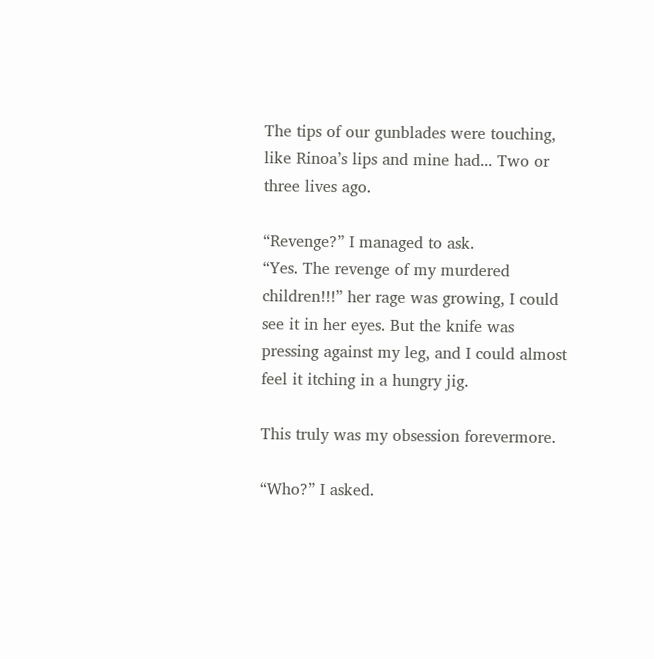The tips of our gunblades were touching, like Rinoa’s lips and mine had... Two or three lives ago.

“Revenge?” I managed to ask.
“Yes. The revenge of my murdered children!!!” her rage was growing, I could see it in her eyes. But the knife was pressing against my leg, and I could almost feel it itching in a hungry jig.

This truly was my obsession forevermore.

“Who?” I asked.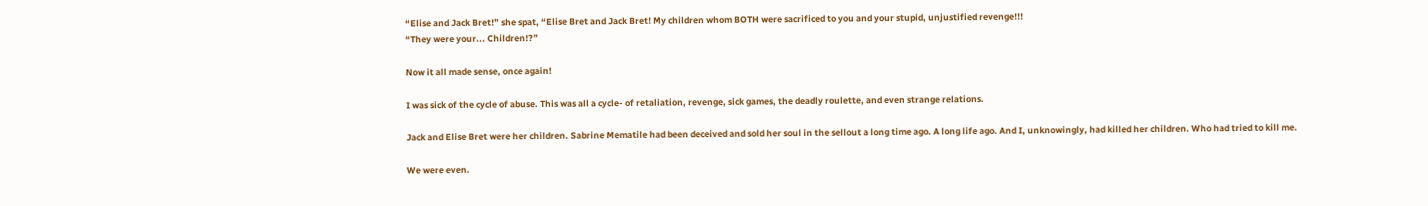“Elise and Jack Bret!” she spat, “Elise Bret and Jack Bret! My children whom BOTH were sacrificed to you and your stupid, unjustified revenge!!!
“They were your... Children!?”

Now it all made sense, once again!

I was sick of the cycle of abuse. This was all a cycle- of retaliation, revenge, sick games, the deadly roulette, and even strange relations.

Jack and Elise Bret were her children. Sabrine Mematile had been deceived and sold her soul in the sellout a long time ago. A long life ago. And I, unknowingly, had killed her children. Who had tried to kill me.

We were even.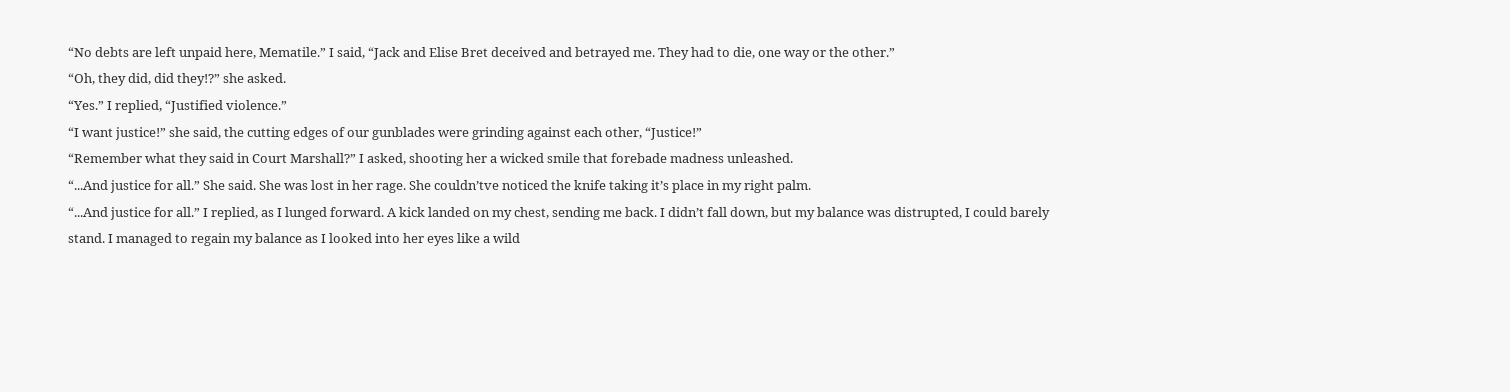“No debts are left unpaid here, Mematile.” I said, “Jack and Elise Bret deceived and betrayed me. They had to die, one way or the other.”
“Oh, they did, did they!?” she asked.
“Yes.” I replied, “Justified violence.”
“I want justice!” she said, the cutting edges of our gunblades were grinding against each other, “Justice!”
“Remember what they said in Court Marshall?” I asked, shooting her a wicked smile that forebade madness unleashed.
“...And justice for all.” She said. She was lost in her rage. She couldn’tve noticed the knife taking it’s place in my right palm.
“...And justice for all.” I replied, as I lunged forward. A kick landed on my chest, sending me back. I didn’t fall down, but my balance was distrupted, I could barely stand. I managed to regain my balance as I looked into her eyes like a wild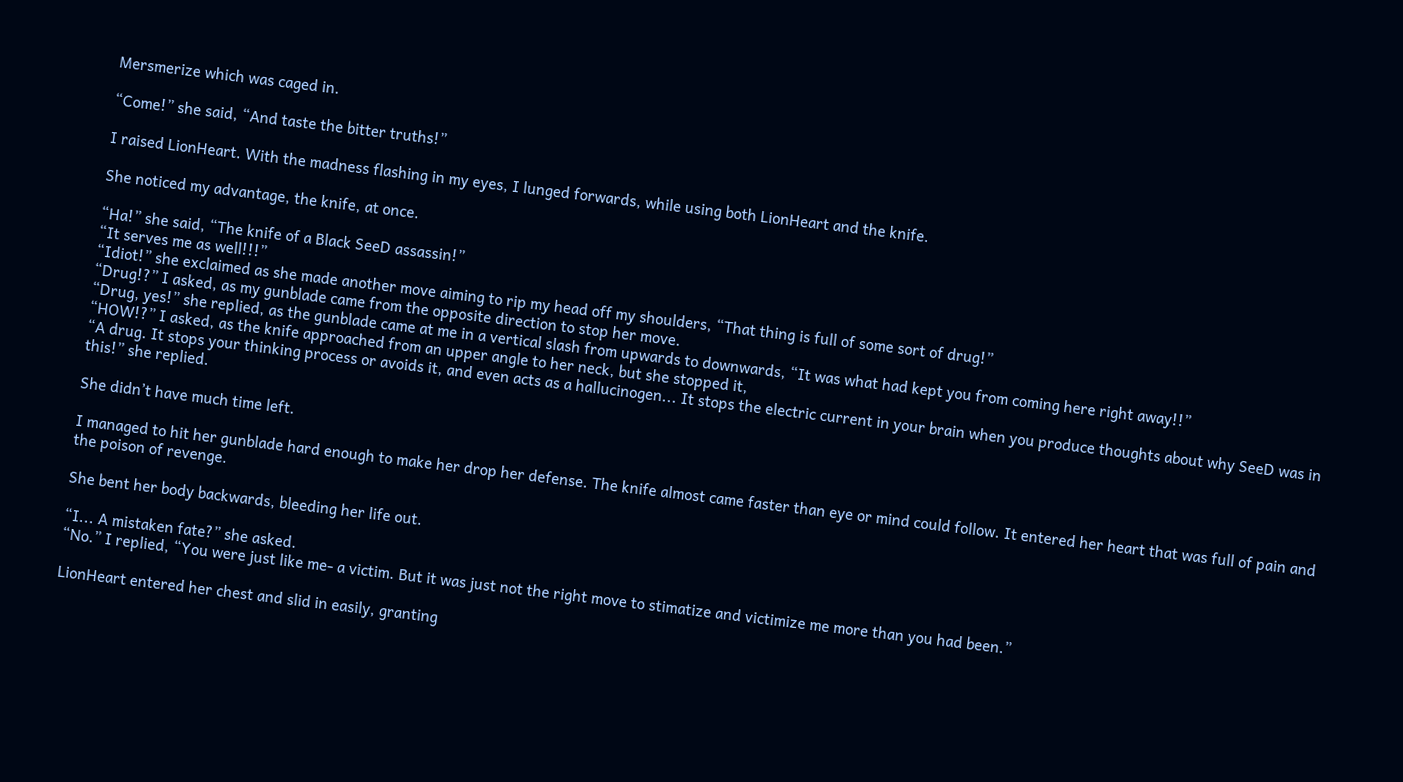Mersmerize which was caged in.

“Come!” she said, “And taste the bitter truths!”

I raised LionHeart. With the madness flashing in my eyes, I lunged forwards, while using both LionHeart and the knife.

She noticed my advantage, the knife, at once.

“Ha!” she said, “The knife of a Black SeeD assassin!”
“It serves me as well!!!”
“Idiot!” she exclaimed as she made another move aiming to rip my head off my shoulders, “That thing is full of some sort of drug!”
“Drug!?” I asked, as my gunblade came from the opposite direction to stop her move.
“Drug, yes!” she replied, as the gunblade came at me in a vertical slash from upwards to downwards, “It was what had kept you from coming here right away!!”
“HOW!?” I asked, as the knife approached from an upper angle to her neck, but she stopped it,
“A drug. It stops your thinking process or avoids it, and even acts as a hallucinogen... It stops the electric current in your brain when you produce thoughts about why SeeD was in this!” she replied.

She didn’t have much time left.

I managed to hit her gunblade hard enough to make her drop her defense. The knife almost came faster than eye or mind could follow. It entered her heart that was full of pain and the poison of revenge.

She bent her body backwards, bleeding her life out.

“I... A mistaken fate?” she asked.
“No.” I replied, “You were just like me- a victim. But it was just not the right move to stimatize and victimize me more than you had been.”

LionHeart entered her chest and slid in easily, granting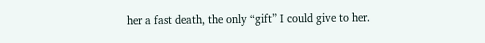her a fast death, the only “gift” I could give to her.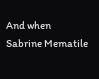And when Sabrine Mematile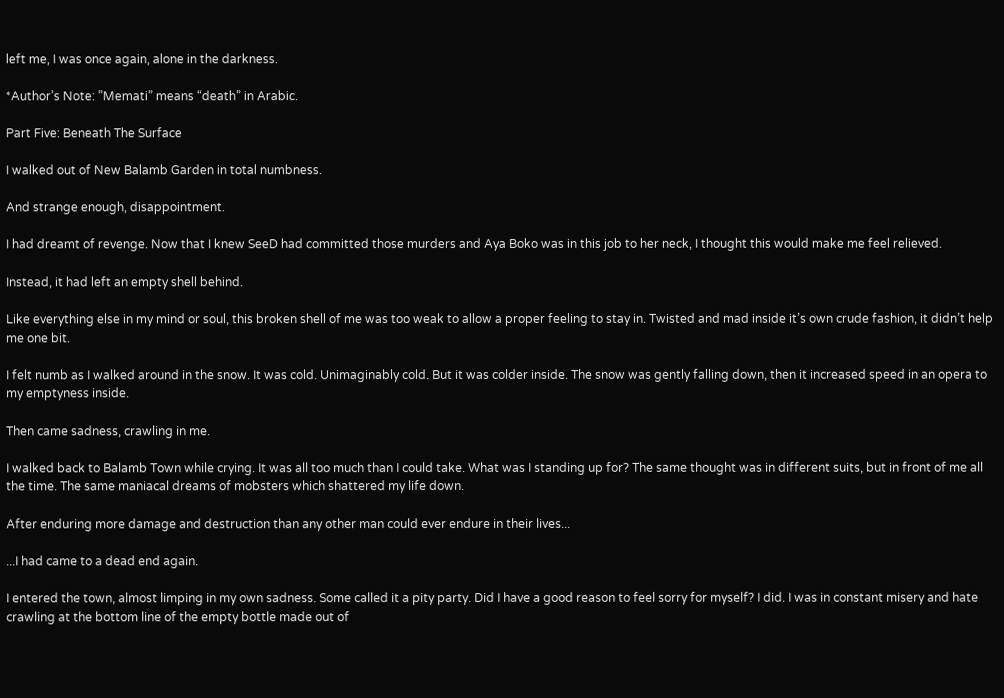left me, I was once again, alone in the darkness.

*Author’s Note: ”Memati” means “death” in Arabic.

Part Five: Beneath The Surface

I walked out of New Balamb Garden in total numbness.

And strange enough, disappointment.

I had dreamt of revenge. Now that I knew SeeD had committed those murders and Aya Boko was in this job to her neck, I thought this would make me feel relieved.

Instead, it had left an empty shell behind.

Like everything else in my mind or soul, this broken shell of me was too weak to allow a proper feeling to stay in. Twisted and mad inside it’s own crude fashion, it didn’t help me one bit.

I felt numb as I walked around in the snow. It was cold. Unimaginably cold. But it was colder inside. The snow was gently falling down, then it increased speed in an opera to my emptyness inside.

Then came sadness, crawling in me.

I walked back to Balamb Town while crying. It was all too much than I could take. What was I standing up for? The same thought was in different suits, but in front of me all the time. The same maniacal dreams of mobsters which shattered my life down.

After enduring more damage and destruction than any other man could ever endure in their lives...

...I had came to a dead end again.

I entered the town, almost limping in my own sadness. Some called it a pity party. Did I have a good reason to feel sorry for myself? I did. I was in constant misery and hate crawling at the bottom line of the empty bottle made out of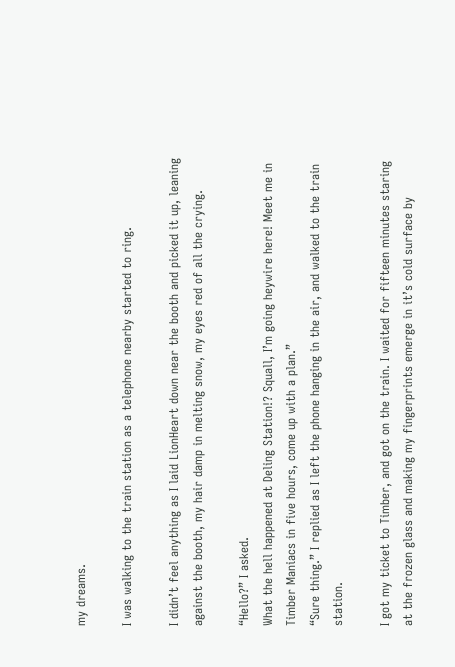my dreams.

I was walking to the train station as a telephone nearby started to ring.

I didn’t feel anything as I laid LionHeart down near the booth and picked it up, leaning against the booth, my hair damp in melting snow, my eyes red of all the crying.

“Hello?” I asked.
What the hell happened at Deling Station!? Squall, I’m going heywire here! Meet me in Timber Maniacs in five hours, come up with a plan.”
“Sure thing.” I replied as I left the phone hanging in the air, and walked to the train station.

I got my ticket to Timber, and got on the train. I waited for fifteen minutes staring at the frozen glass and making my fingerprints emerge in it’s cold surface by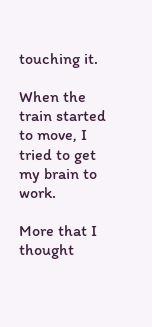touching it.

When the train started to move, I tried to get my brain to work.

More that I thought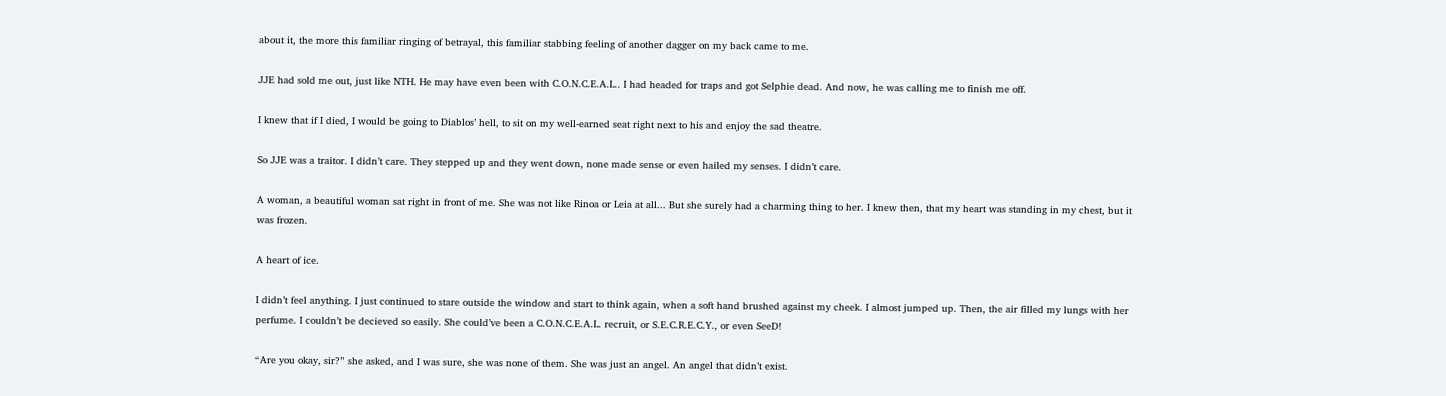about it, the more this familiar ringing of betrayal, this familiar stabbing feeling of another dagger on my back came to me.

JJE had sold me out, just like NTH. He may have even been with C.O.N.C.E.A.L.. I had headed for traps and got Selphie dead. And now, he was calling me to finish me off.

I knew that if I died, I would be going to Diablos’ hell, to sit on my well-earned seat right next to his and enjoy the sad theatre.

So JJE was a traitor. I didn’t care. They stepped up and they went down, none made sense or even hailed my senses. I didn’t care.

A woman, a beautiful woman sat right in front of me. She was not like Rinoa or Leia at all... But she surely had a charming thing to her. I knew then, that my heart was standing in my chest, but it was frozen.

A heart of ice.

I didn’t feel anything. I just continued to stare outside the window and start to think again, when a soft hand brushed against my cheek. I almost jumped up. Then, the air filled my lungs with her perfume. I couldn’t be decieved so easily. She could’ve been a C.O.N.C.E.A.L. recruit, or S.E.C.R.E.C.Y., or even SeeD!

“Are you okay, sir?” she asked, and I was sure, she was none of them. She was just an angel. An angel that didn’t exist.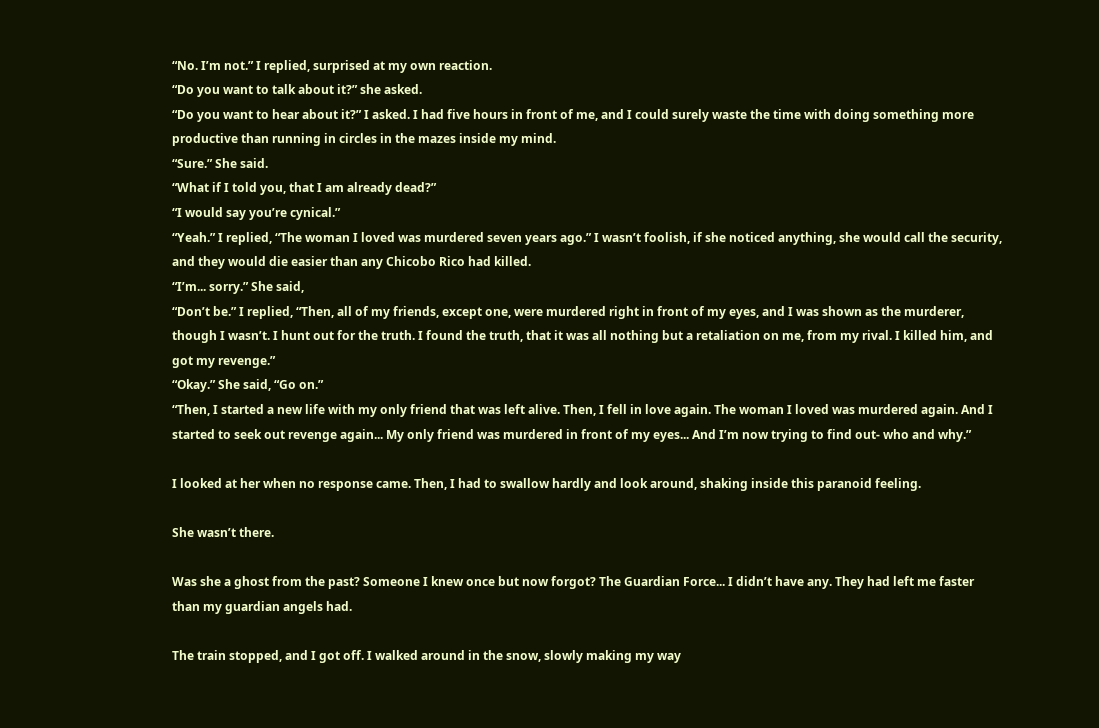“No. I’m not.” I replied, surprised at my own reaction.
“Do you want to talk about it?” she asked.
“Do you want to hear about it?” I asked. I had five hours in front of me, and I could surely waste the time with doing something more productive than running in circles in the mazes inside my mind.
“Sure.” She said.
“What if I told you, that I am already dead?”
“I would say you’re cynical.”
“Yeah.” I replied, “The woman I loved was murdered seven years ago.” I wasn’t foolish, if she noticed anything, she would call the security, and they would die easier than any Chicobo Rico had killed.
“I’m... sorry.” She said,
“Don’t be.” I replied, “Then, all of my friends, except one, were murdered right in front of my eyes, and I was shown as the murderer, though I wasn’t. I hunt out for the truth. I found the truth, that it was all nothing but a retaliation on me, from my rival. I killed him, and got my revenge.”
“Okay.” She said, “Go on.”
“Then, I started a new life with my only friend that was left alive. Then, I fell in love again. The woman I loved was murdered again. And I started to seek out revenge again... My only friend was murdered in front of my eyes... And I’m now trying to find out- who and why.”

I looked at her when no response came. Then, I had to swallow hardly and look around, shaking inside this paranoid feeling.

She wasn’t there.

Was she a ghost from the past? Someone I knew once but now forgot? The Guardian Force... I didn’t have any. They had left me faster than my guardian angels had.

The train stopped, and I got off. I walked around in the snow, slowly making my way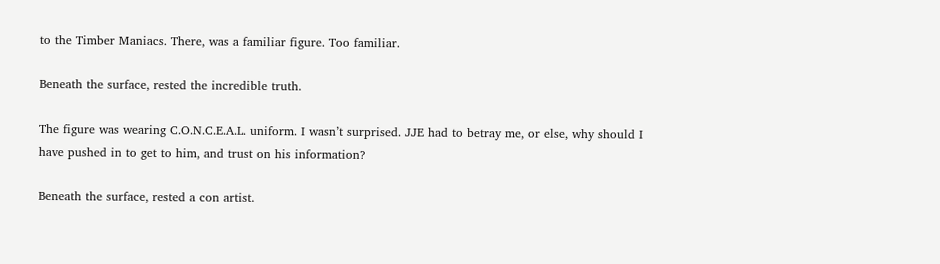to the Timber Maniacs. There, was a familiar figure. Too familiar.

Beneath the surface, rested the incredible truth.

The figure was wearing C.O.N.C.E.A.L. uniform. I wasn’t surprised. JJE had to betray me, or else, why should I have pushed in to get to him, and trust on his information?

Beneath the surface, rested a con artist.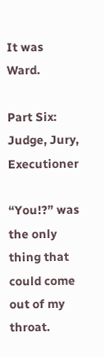It was Ward.

Part Six: Judge, Jury, Executioner

“You!?” was the only thing that could come out of my throat.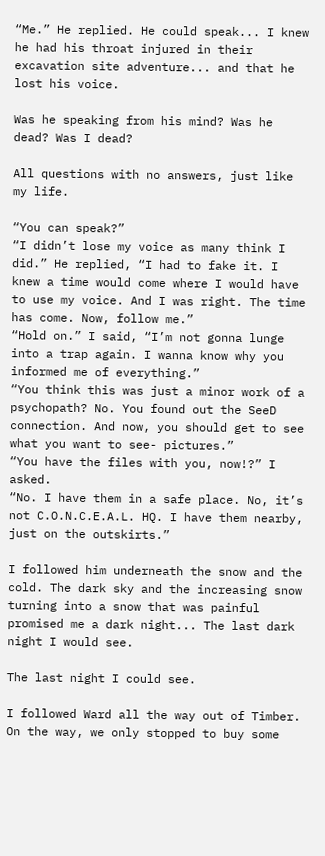“Me.” He replied. He could speak... I knew he had his throat injured in their excavation site adventure... and that he lost his voice.

Was he speaking from his mind? Was he dead? Was I dead?

All questions with no answers, just like my life.

“You can speak?”
“I didn’t lose my voice as many think I did.” He replied, “I had to fake it. I knew a time would come where I would have to use my voice. And I was right. The time has come. Now, follow me.”
“Hold on.” I said, “I’m not gonna lunge into a trap again. I wanna know why you informed me of everything.”
“You think this was just a minor work of a psychopath? No. You found out the SeeD connection. And now, you should get to see what you want to see- pictures.”
“You have the files with you, now!?” I asked.
“No. I have them in a safe place. No, it’s not C.O.N.C.E.A.L. HQ. I have them nearby, just on the outskirts.”

I followed him underneath the snow and the cold. The dark sky and the increasing snow turning into a snow that was painful promised me a dark night... The last dark night I would see.

The last night I could see.

I followed Ward all the way out of Timber. On the way, we only stopped to buy some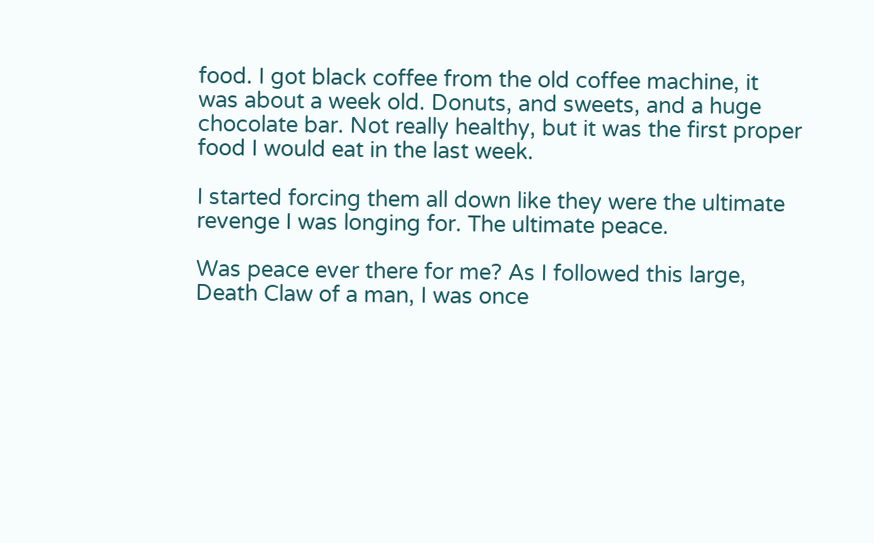food. I got black coffee from the old coffee machine, it was about a week old. Donuts, and sweets, and a huge chocolate bar. Not really healthy, but it was the first proper food I would eat in the last week.

I started forcing them all down like they were the ultimate revenge I was longing for. The ultimate peace.

Was peace ever there for me? As I followed this large, Death Claw of a man, I was once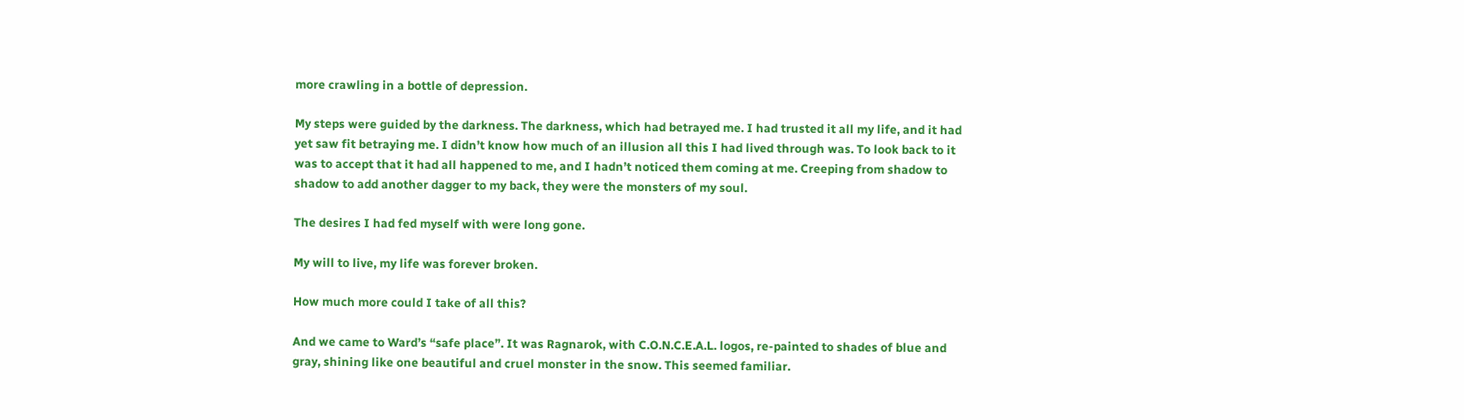more crawling in a bottle of depression.

My steps were guided by the darkness. The darkness, which had betrayed me. I had trusted it all my life, and it had yet saw fit betraying me. I didn’t know how much of an illusion all this I had lived through was. To look back to it was to accept that it had all happened to me, and I hadn’t noticed them coming at me. Creeping from shadow to shadow to add another dagger to my back, they were the monsters of my soul.

The desires I had fed myself with were long gone.

My will to live, my life was forever broken.

How much more could I take of all this?

And we came to Ward’s “safe place”. It was Ragnarok, with C.O.N.C.E.A.L. logos, re-painted to shades of blue and gray, shining like one beautiful and cruel monster in the snow. This seemed familiar.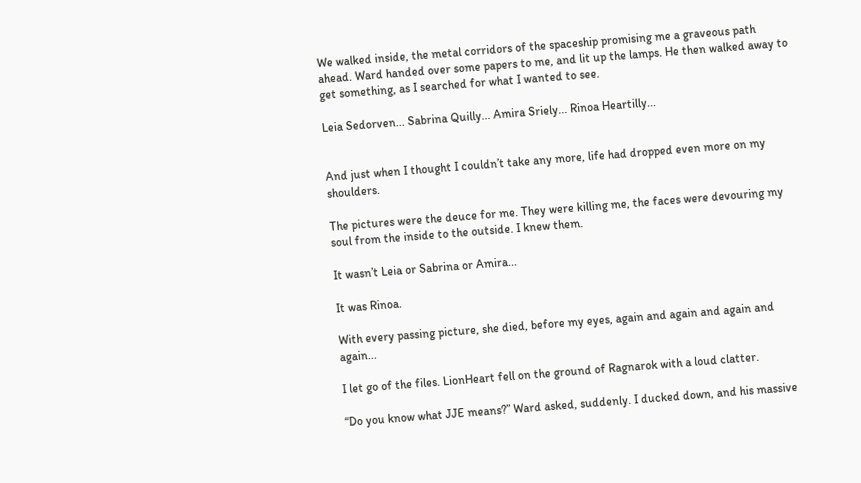We walked inside, the metal corridors of the spaceship promising me a graveous path ahead. Ward handed over some papers to me, and lit up the lamps. He then walked away to get something, as I searched for what I wanted to see.

Leia Sedorven... Sabrina Quilly... Amira Sriely... Rinoa Heartilly...


And just when I thought I couldn’t take any more, life had dropped even more on my shoulders.

The pictures were the deuce for me. They were killing me, the faces were devouring my soul from the inside to the outside. I knew them.

It wasn’t Leia or Sabrina or Amira...

It was Rinoa.

With every passing picture, she died, before my eyes, again and again and again and again...

I let go of the files. LionHeart fell on the ground of Ragnarok with a loud clatter.

“Do you know what JJE means?” Ward asked, suddenly. I ducked down, and his massive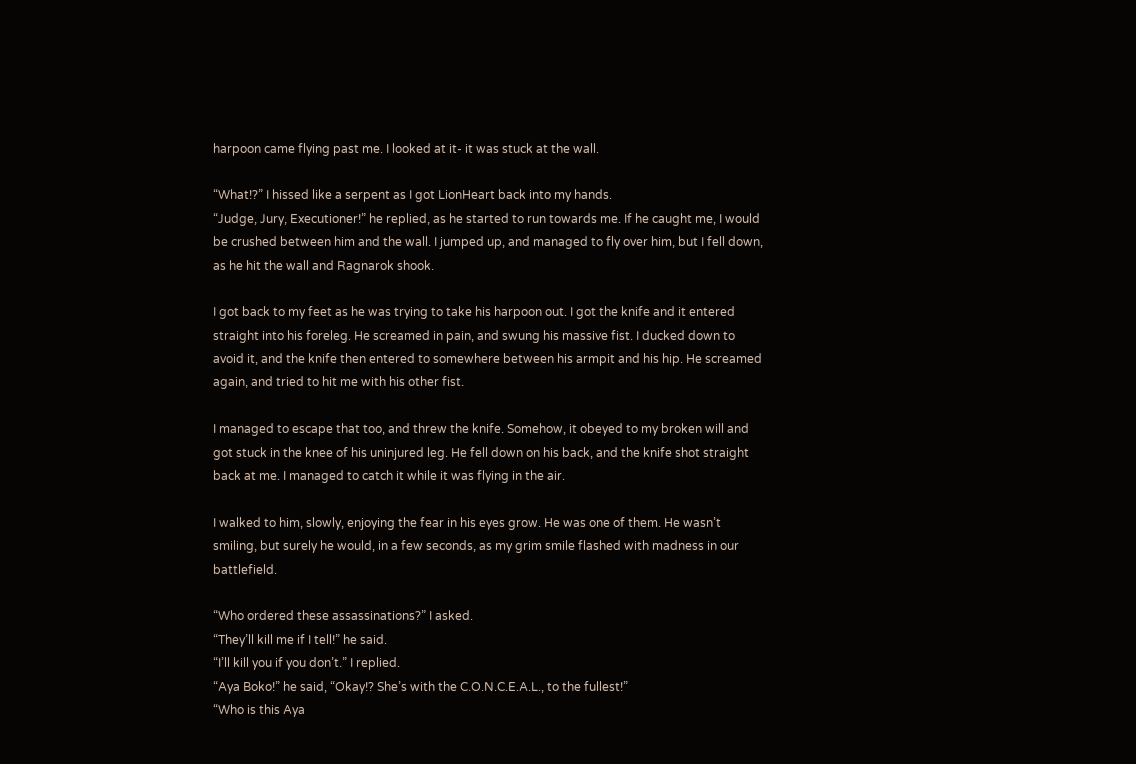harpoon came flying past me. I looked at it- it was stuck at the wall.

“What!?” I hissed like a serpent as I got LionHeart back into my hands.
“Judge, Jury, Executioner!” he replied, as he started to run towards me. If he caught me, I would be crushed between him and the wall. I jumped up, and managed to fly over him, but I fell down, as he hit the wall and Ragnarok shook.

I got back to my feet as he was trying to take his harpoon out. I got the knife and it entered straight into his foreleg. He screamed in pain, and swung his massive fist. I ducked down to avoid it, and the knife then entered to somewhere between his armpit and his hip. He screamed again, and tried to hit me with his other fist.

I managed to escape that too, and threw the knife. Somehow, it obeyed to my broken will and got stuck in the knee of his uninjured leg. He fell down on his back, and the knife shot straight back at me. I managed to catch it while it was flying in the air.

I walked to him, slowly, enjoying the fear in his eyes grow. He was one of them. He wasn’t smiling, but surely he would, in a few seconds, as my grim smile flashed with madness in our battlefield.

“Who ordered these assassinations?” I asked.
“They’ll kill me if I tell!” he said.
“I’ll kill you if you don’t.” I replied.
“Aya Boko!” he said, “Okay!? She’s with the C.O.N.C.E.A.L., to the fullest!”
“Who is this Aya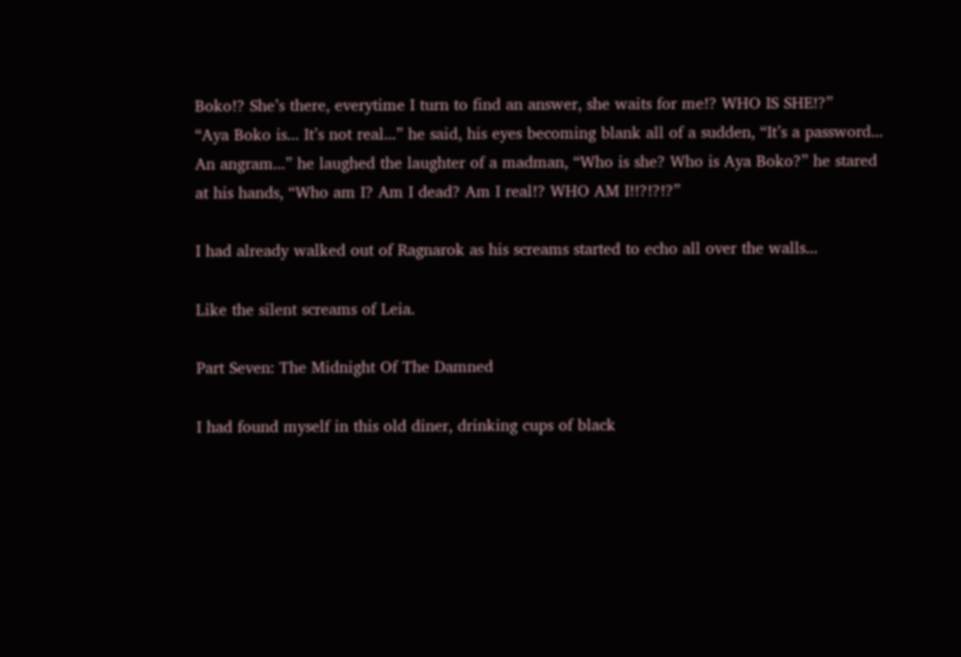Boko!? She’s there, everytime I turn to find an answer, she waits for me!? WHO IS SHE!?”
“Aya Boko is... It’s not real...” he said, his eyes becoming blank all of a sudden, “It’s a password... An angram...” he laughed the laughter of a madman, “Who is she? Who is Aya Boko?” he stared at his hands, “Who am I? Am I dead? Am I real!? WHO AM I!!?!?!?”

I had already walked out of Ragnarok as his screams started to echo all over the walls...

Like the silent screams of Leia.

Part Seven: The Midnight Of The Damned

I had found myself in this old diner, drinking cups of black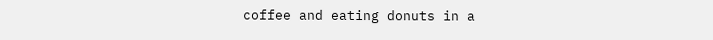coffee and eating donuts in a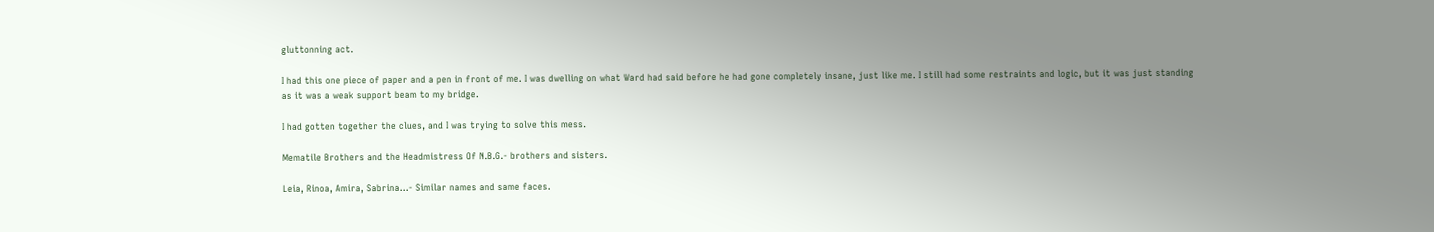gluttonning act.

I had this one piece of paper and a pen in front of me. I was dwelling on what Ward had said before he had gone completely insane, just like me. I still had some restraints and logic, but it was just standing as it was a weak support beam to my bridge.

I had gotten together the clues, and I was trying to solve this mess.

Mematile Brothers and the Headmistress Of N.B.G.- brothers and sisters.

Leia, Rinoa, Amira, Sabrina...- Similar names and same faces.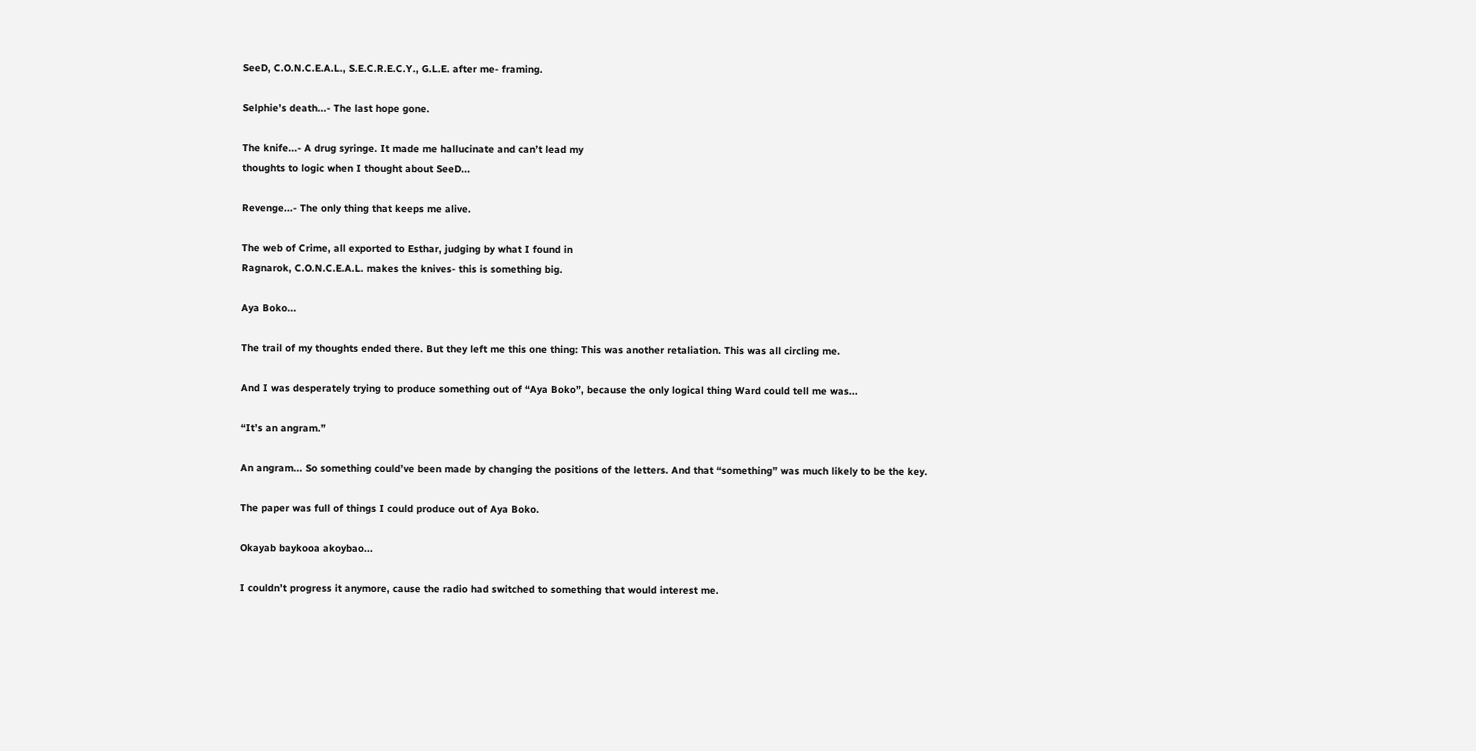SeeD, C.O.N.C.E.A.L., S.E.C.R.E.C.Y., G.L.E. after me- framing.

Selphie’s death...- The last hope gone.

The knife...- A drug syringe. It made me hallucinate and can’t lead my
thoughts to logic when I thought about SeeD...

Revenge...- The only thing that keeps me alive.

The web of Crime, all exported to Esthar, judging by what I found in
Ragnarok, C.O.N.C.E.A.L. makes the knives- this is something big.

Aya Boko...

The trail of my thoughts ended there. But they left me this one thing: This was another retaliation. This was all circling me.

And I was desperately trying to produce something out of “Aya Boko”, because the only logical thing Ward could tell me was...

“It’s an angram.”

An angram... So something could’ve been made by changing the positions of the letters. And that “something” was much likely to be the key.

The paper was full of things I could produce out of Aya Boko.

Okayab baykooa akoybao...

I couldn’t progress it anymore, cause the radio had switched to something that would interest me.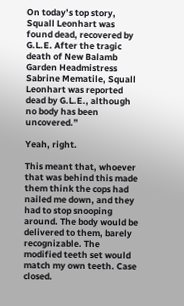On today’s top story, Squall Leonhart was found dead, recovered by G.L.E. After the tragic death of New Balamb Garden Headmistress Sabrine Mematile, Squall Leonhart was reported dead by G.L.E., although no body has been uncovered.”

Yeah, right.

This meant that, whoever that was behind this made them think the cops had nailed me down, and they had to stop snooping around. The body would be delivered to them, barely recognizable. The modified teeth set would match my own teeth. Case closed.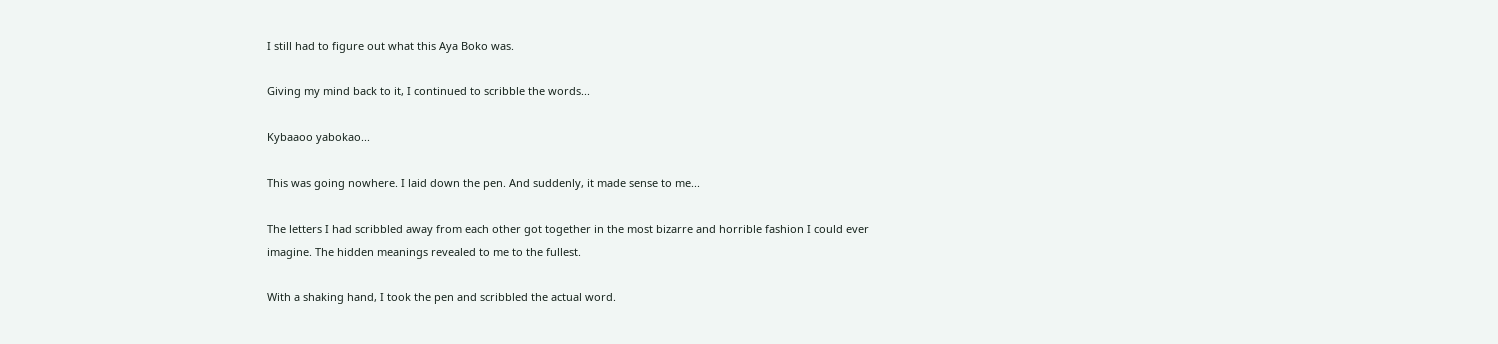I still had to figure out what this Aya Boko was.

Giving my mind back to it, I continued to scribble the words...

Kybaaoo yabokao...

This was going nowhere. I laid down the pen. And suddenly, it made sense to me...

The letters I had scribbled away from each other got together in the most bizarre and horrible fashion I could ever imagine. The hidden meanings revealed to me to the fullest.

With a shaking hand, I took the pen and scribbled the actual word.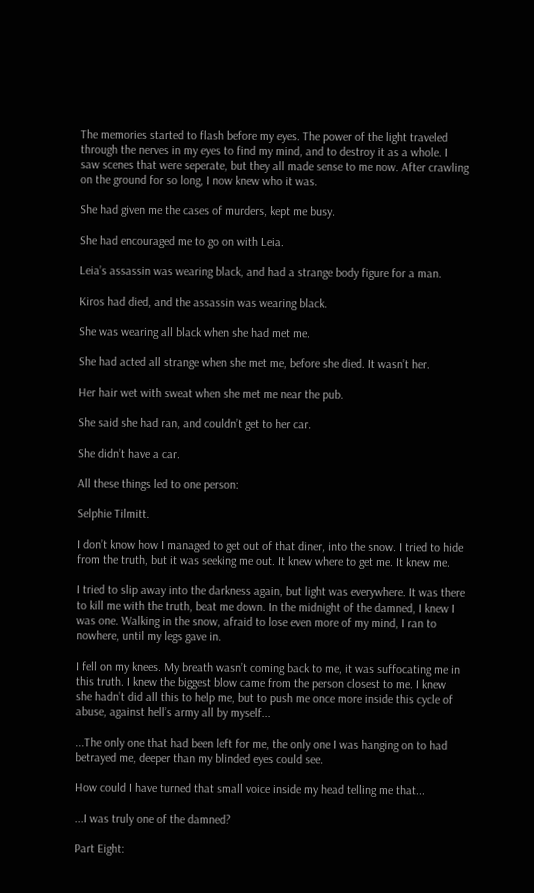The memories started to flash before my eyes. The power of the light traveled through the nerves in my eyes to find my mind, and to destroy it as a whole. I saw scenes that were seperate, but they all made sense to me now. After crawling on the ground for so long, I now knew who it was.

She had given me the cases of murders, kept me busy.

She had encouraged me to go on with Leia.

Leia’s assassin was wearing black, and had a strange body figure for a man.

Kiros had died, and the assassin was wearing black.

She was wearing all black when she had met me.

She had acted all strange when she met me, before she died. It wasn’t her.

Her hair wet with sweat when she met me near the pub.

She said she had ran, and couldn’t get to her car.

She didn’t have a car.

All these things led to one person:

Selphie Tilmitt.

I don’t know how I managed to get out of that diner, into the snow. I tried to hide from the truth, but it was seeking me out. It knew where to get me. It knew me.

I tried to slip away into the darkness again, but light was everywhere. It was there to kill me with the truth, beat me down. In the midnight of the damned, I knew I was one. Walking in the snow, afraid to lose even more of my mind, I ran to nowhere, until my legs gave in.

I fell on my knees. My breath wasn’t coming back to me, it was suffocating me in this truth. I knew the biggest blow came from the person closest to me. I knew she hadn’t did all this to help me, but to push me once more inside this cycle of abuse, against hell’s army all by myself...

...The only one that had been left for me, the only one I was hanging on to had betrayed me, deeper than my blinded eyes could see.

How could I have turned that small voice inside my head telling me that...

...I was truly one of the damned?

Part Eight: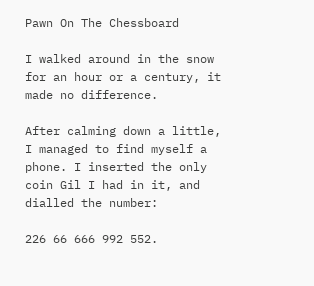Pawn On The Chessboard

I walked around in the snow for an hour or a century, it made no difference.

After calming down a little, I managed to find myself a phone. I inserted the only coin Gil I had in it, and dialled the number:

226 66 666 992 552.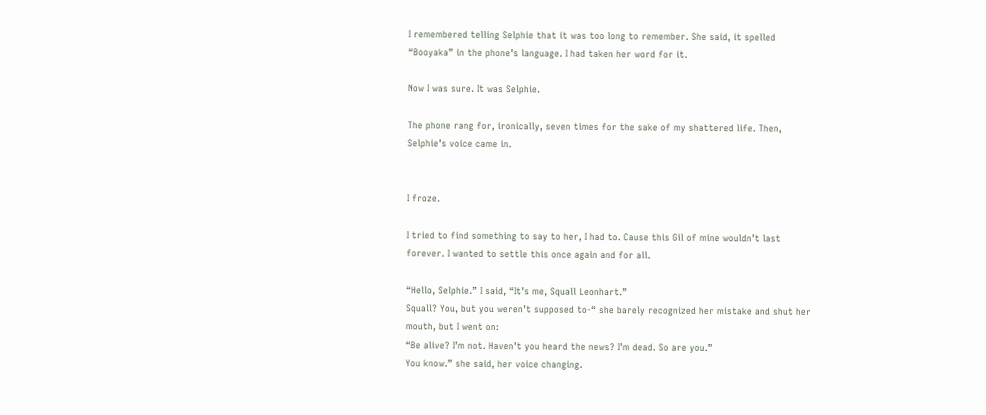I remembered telling Selphie that it was too long to remember. She said, it spelled “Booyaka” in the phone’s language. I had taken her word for it.

Now I was sure. It was Selphie.

The phone rang for, ironically, seven times for the sake of my shattered life. Then, Selphie’s voice came in.


I froze.

I tried to find something to say to her, I had to. Cause this Gil of mine wouldn’t last forever. I wanted to settle this once again and for all.

“Hello, Selphie.” I said, “It’s me, Squall Leonhart.”
Squall? You, but you weren’t supposed to-“ she barely recognized her mistake and shut her mouth, but I went on:
“Be alive? I’m not. Haven’t you heard the news? I’m dead. So are you.”
You know.” she said, her voice changing.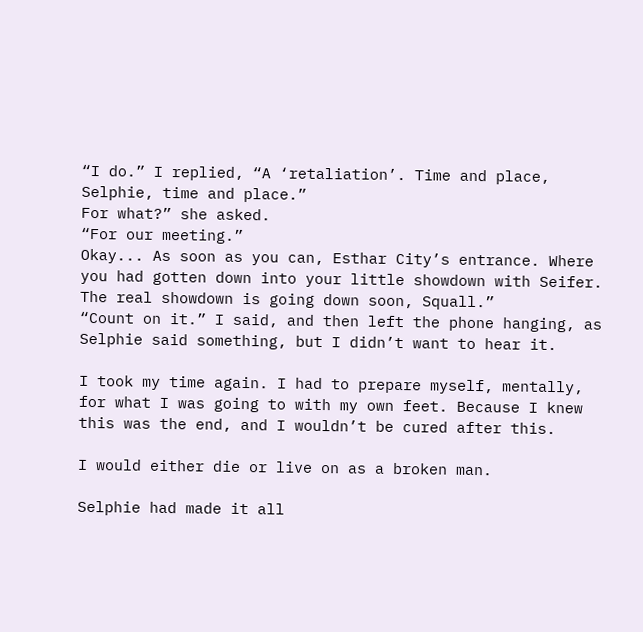“I do.” I replied, “A ‘retaliation’. Time and place, Selphie, time and place.”
For what?” she asked.
“For our meeting.”
Okay... As soon as you can, Esthar City’s entrance. Where you had gotten down into your little showdown with Seifer. The real showdown is going down soon, Squall.”
“Count on it.” I said, and then left the phone hanging, as Selphie said something, but I didn’t want to hear it.

I took my time again. I had to prepare myself, mentally, for what I was going to with my own feet. Because I knew this was the end, and I wouldn’t be cured after this.

I would either die or live on as a broken man.

Selphie had made it all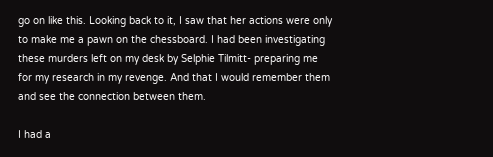go on like this. Looking back to it, I saw that her actions were only to make me a pawn on the chessboard. I had been investigating these murders left on my desk by Selphie Tilmitt- preparing me for my research in my revenge. And that I would remember them and see the connection between them.

I had a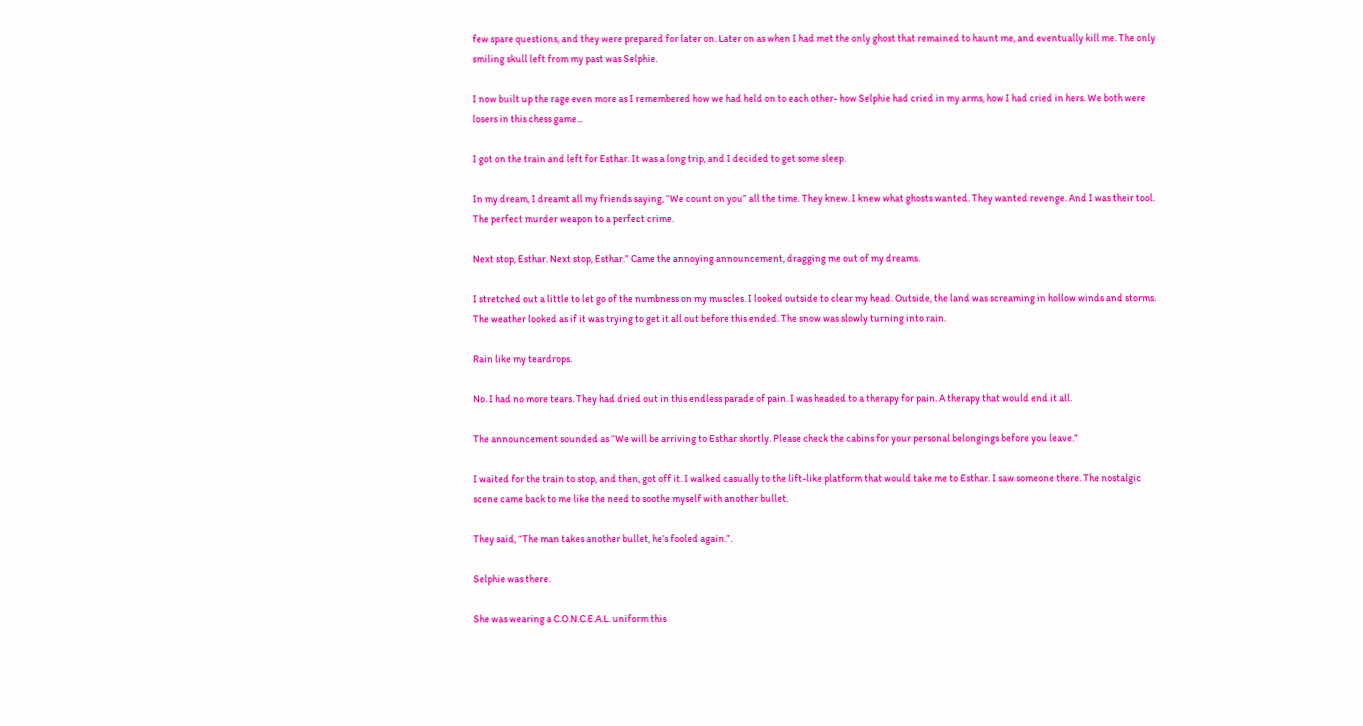few spare questions, and they were prepared for later on. Later on as when I had met the only ghost that remained to haunt me, and eventually kill me. The only smiling skull left from my past was Selphie.

I now built up the rage even more as I remembered how we had held on to each other- how Selphie had cried in my arms, how I had cried in hers. We both were losers in this chess game...

I got on the train and left for Esthar. It was a long trip, and I decided to get some sleep.

In my dream, I dreamt all my friends saying, “We count on you” all the time. They knew. I knew what ghosts wanted. They wanted revenge. And I was their tool. The perfect murder weapon to a perfect crime.

Next stop, Esthar. Next stop, Esthar.” Came the annoying announcement, dragging me out of my dreams.

I stretched out a little to let go of the numbness on my muscles. I looked outside to clear my head. Outside, the land was screaming in hollow winds and storms. The weather looked as if it was trying to get it all out before this ended. The snow was slowly turning into rain.

Rain like my teardrops.

No. I had no more tears. They had dried out in this endless parade of pain. I was headed to a therapy for pain. A therapy that would end it all.

The announcement sounded as “We will be arriving to Esthar shortly. Please check the cabins for your personal belongings before you leave.”

I waited for the train to stop, and then, got off it. I walked casually to the lift-like platform that would take me to Esthar. I saw someone there. The nostalgic scene came back to me like the need to soothe myself with another bullet.

They said, “The man takes another bullet, he’s fooled again.”.

Selphie was there.

She was wearing a C.O.N.C.E.A.L. uniform this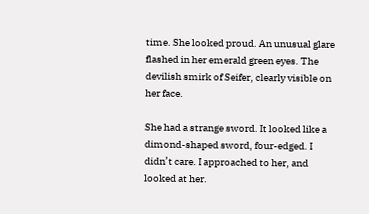time. She looked proud. An unusual glare flashed in her emerald green eyes. The devilish smirk of Seifer, clearly visible on her face.

She had a strange sword. It looked like a dimond-shaped sword, four-edged. I didn’t care. I approached to her, and looked at her.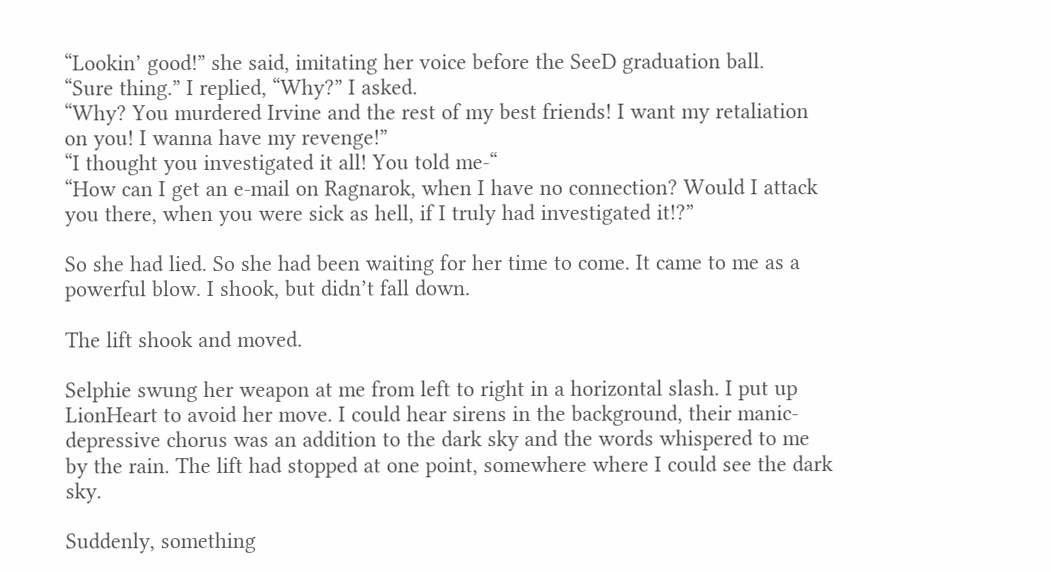“Lookin’ good!” she said, imitating her voice before the SeeD graduation ball.
“Sure thing.” I replied, “Why?” I asked.
“Why? You murdered Irvine and the rest of my best friends! I want my retaliation on you! I wanna have my revenge!”
“I thought you investigated it all! You told me-“
“How can I get an e-mail on Ragnarok, when I have no connection? Would I attack you there, when you were sick as hell, if I truly had investigated it!?”

So she had lied. So she had been waiting for her time to come. It came to me as a powerful blow. I shook, but didn’t fall down.

The lift shook and moved.

Selphie swung her weapon at me from left to right in a horizontal slash. I put up LionHeart to avoid her move. I could hear sirens in the background, their manic-depressive chorus was an addition to the dark sky and the words whispered to me by the rain. The lift had stopped at one point, somewhere where I could see the dark sky.

Suddenly, something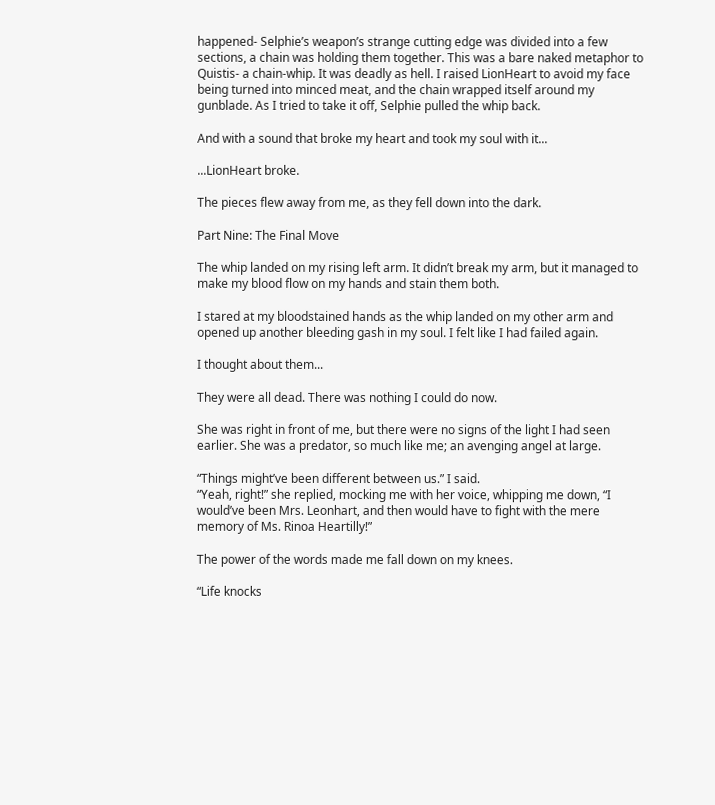happened- Selphie’s weapon’s strange cutting edge was divided into a few sections, a chain was holding them together. This was a bare naked metaphor to Quistis- a chain-whip. It was deadly as hell. I raised LionHeart to avoid my face being turned into minced meat, and the chain wrapped itself around my gunblade. As I tried to take it off, Selphie pulled the whip back.

And with a sound that broke my heart and took my soul with it...

...LionHeart broke.

The pieces flew away from me, as they fell down into the dark.

Part Nine: The Final Move

The whip landed on my rising left arm. It didn’t break my arm, but it managed to make my blood flow on my hands and stain them both.

I stared at my bloodstained hands as the whip landed on my other arm and opened up another bleeding gash in my soul. I felt like I had failed again.

I thought about them...

They were all dead. There was nothing I could do now.

She was right in front of me, but there were no signs of the light I had seen earlier. She was a predator, so much like me; an avenging angel at large.

“Things might’ve been different between us.” I said.
“Yeah, right!” she replied, mocking me with her voice, whipping me down, “I would’ve been Mrs. Leonhart, and then would have to fight with the mere memory of Ms. Rinoa Heartilly!”

The power of the words made me fall down on my knees.

“Life knocks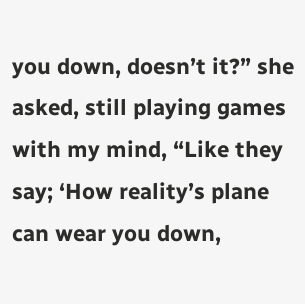you down, doesn’t it?” she asked, still playing games with my mind, “Like they say; ‘How reality’s plane can wear you down,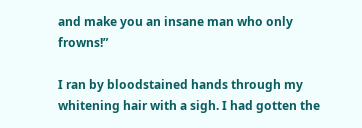and make you an insane man who only frowns!”

I ran by bloodstained hands through my whitening hair with a sigh. I had gotten the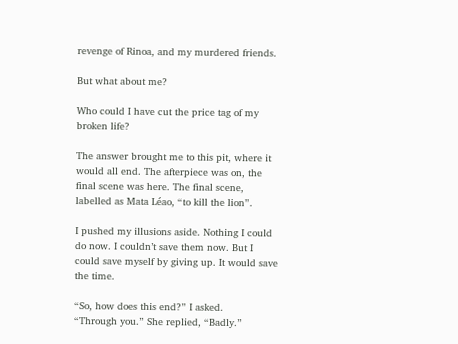revenge of Rinoa, and my murdered friends.

But what about me?

Who could I have cut the price tag of my broken life?

The answer brought me to this pit, where it would all end. The afterpiece was on, the final scene was here. The final scene, labelled as Mata Léao, “to kill the lion”.

I pushed my illusions aside. Nothing I could do now. I couldn’t save them now. But I could save myself by giving up. It would save the time.

“So, how does this end?” I asked.
“Through you.” She replied, “Badly.”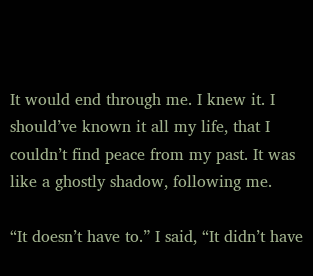It would end through me. I knew it. I should’ve known it all my life, that I couldn’t find peace from my past. It was like a ghostly shadow, following me.

“It doesn’t have to.” I said, “It didn’t have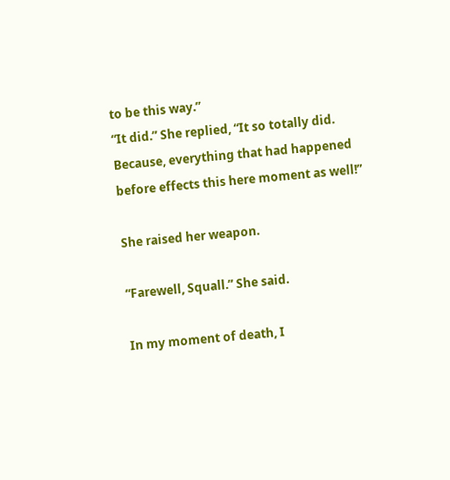to be this way.”
“It did.” She replied, “It so totally did. Because, everything that had happened before effects this here moment as well!”

She raised her weapon.

“Farewell, Squall.” She said.

In my moment of death, I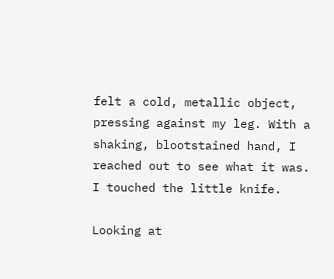felt a cold, metallic object, pressing against my leg. With a shaking, blootstained hand, I reached out to see what it was. I touched the little knife.

Looking at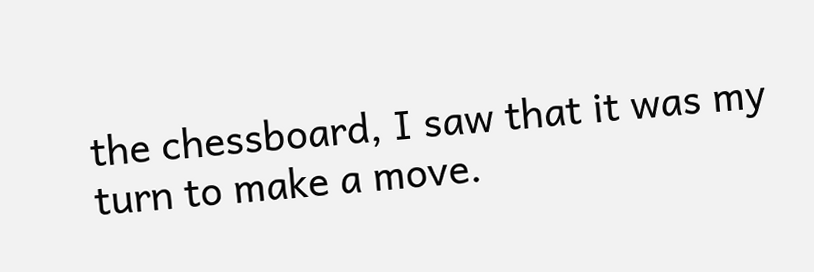the chessboard, I saw that it was my turn to make a move.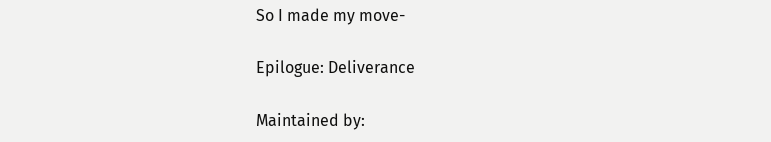So I made my move-

Epilogue: Deliverance

Maintained by: